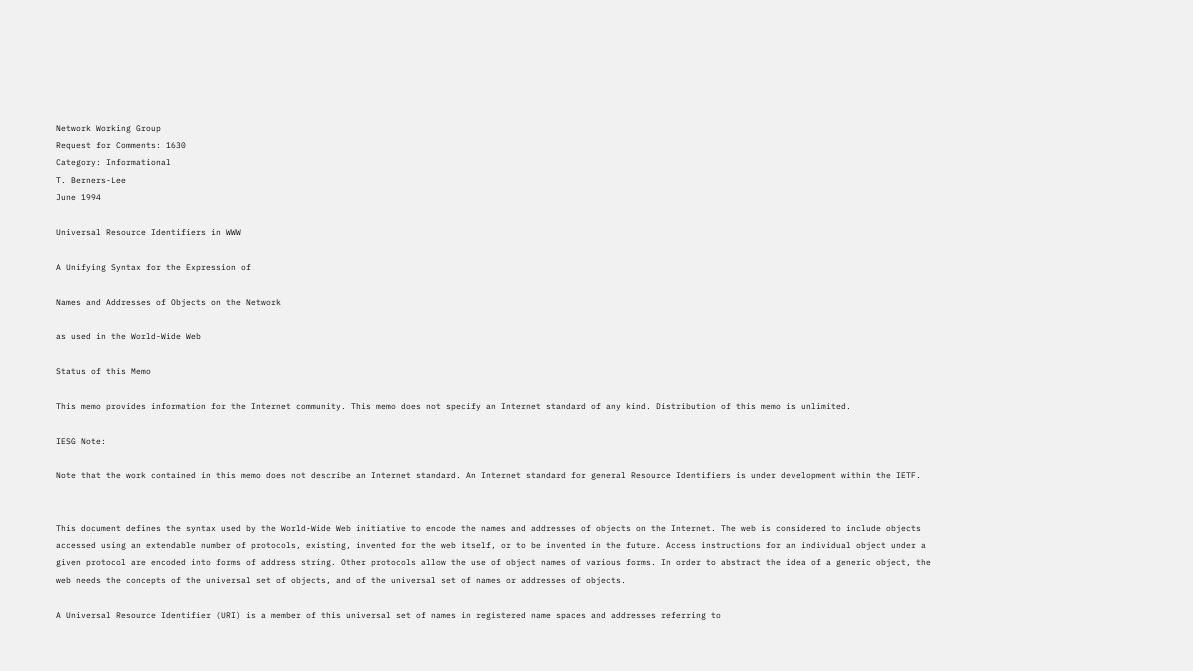Network Working Group
Request for Comments: 1630
Category: Informational
T. Berners-Lee
June 1994

Universal Resource Identifiers in WWW

A Unifying Syntax for the Expression of

Names and Addresses of Objects on the Network

as used in the World-Wide Web

Status of this Memo

This memo provides information for the Internet community. This memo does not specify an Internet standard of any kind. Distribution of this memo is unlimited.

IESG Note:

Note that the work contained in this memo does not describe an Internet standard. An Internet standard for general Resource Identifiers is under development within the IETF.


This document defines the syntax used by the World-Wide Web initiative to encode the names and addresses of objects on the Internet. The web is considered to include objects accessed using an extendable number of protocols, existing, invented for the web itself, or to be invented in the future. Access instructions for an individual object under a given protocol are encoded into forms of address string. Other protocols allow the use of object names of various forms. In order to abstract the idea of a generic object, the web needs the concepts of the universal set of objects, and of the universal set of names or addresses of objects.

A Universal Resource Identifier (URI) is a member of this universal set of names in registered name spaces and addresses referring to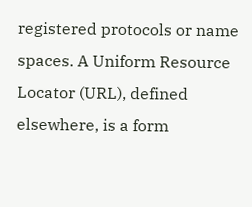registered protocols or name spaces. A Uniform Resource Locator (URL), defined elsewhere, is a form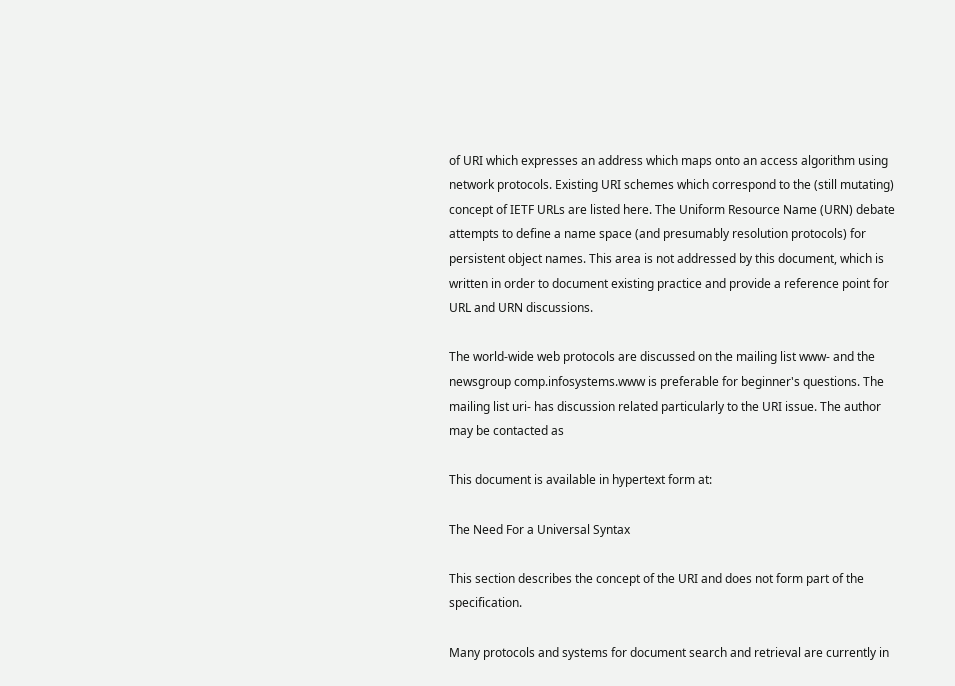of URI which expresses an address which maps onto an access algorithm using network protocols. Existing URI schemes which correspond to the (still mutating) concept of IETF URLs are listed here. The Uniform Resource Name (URN) debate attempts to define a name space (and presumably resolution protocols) for persistent object names. This area is not addressed by this document, which is written in order to document existing practice and provide a reference point for URL and URN discussions.

The world-wide web protocols are discussed on the mailing list www- and the newsgroup comp.infosystems.www is preferable for beginner's questions. The mailing list uri- has discussion related particularly to the URI issue. The author may be contacted as

This document is available in hypertext form at:

The Need For a Universal Syntax

This section describes the concept of the URI and does not form part of the specification.

Many protocols and systems for document search and retrieval are currently in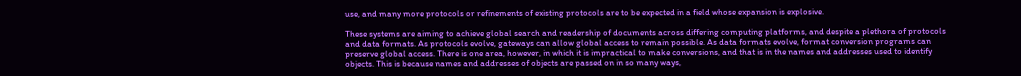use, and many more protocols or refinements of existing protocols are to be expected in a field whose expansion is explosive.

These systems are aiming to achieve global search and readership of documents across differing computing platforms, and despite a plethora of protocols and data formats. As protocols evolve, gateways can allow global access to remain possible. As data formats evolve, format conversion programs can preserve global access. There is one area, however, in which it is impractical to make conversions, and that is in the names and addresses used to identify objects. This is because names and addresses of objects are passed on in so many ways,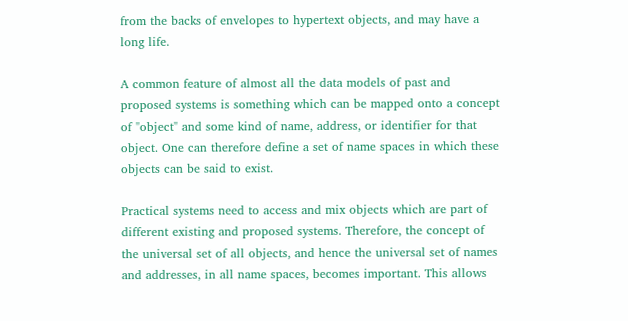from the backs of envelopes to hypertext objects, and may have a long life.

A common feature of almost all the data models of past and proposed systems is something which can be mapped onto a concept of "object" and some kind of name, address, or identifier for that object. One can therefore define a set of name spaces in which these objects can be said to exist.

Practical systems need to access and mix objects which are part of different existing and proposed systems. Therefore, the concept of the universal set of all objects, and hence the universal set of names and addresses, in all name spaces, becomes important. This allows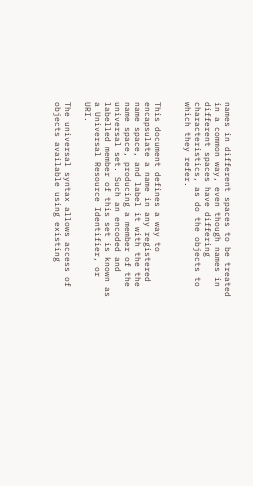names in different spaces to be treated in a common way, even though names in different spaces have differing characteristics, as do the objects to which they refer.


This document defines a way to encapsulate a name in any registered name space, and label it with the the name space, producing a member of the universal set. Such an encoded and labelled member of this set is known as a Universal Resource Identifier, or URI.

The universal syntax allows access of objects available using existing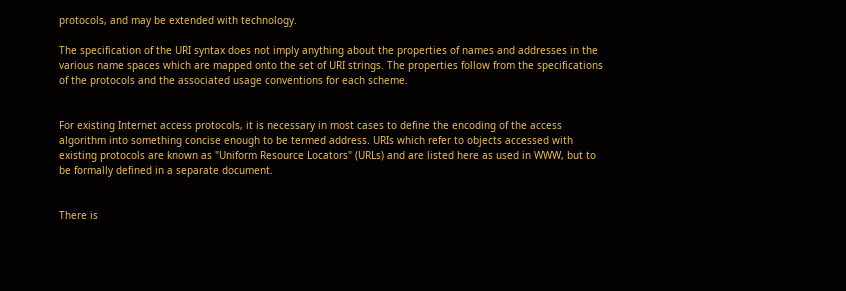protocols, and may be extended with technology.

The specification of the URI syntax does not imply anything about the properties of names and addresses in the various name spaces which are mapped onto the set of URI strings. The properties follow from the specifications of the protocols and the associated usage conventions for each scheme.


For existing Internet access protocols, it is necessary in most cases to define the encoding of the access algorithm into something concise enough to be termed address. URIs which refer to objects accessed with existing protocols are known as "Uniform Resource Locators" (URLs) and are listed here as used in WWW, but to be formally defined in a separate document.


There is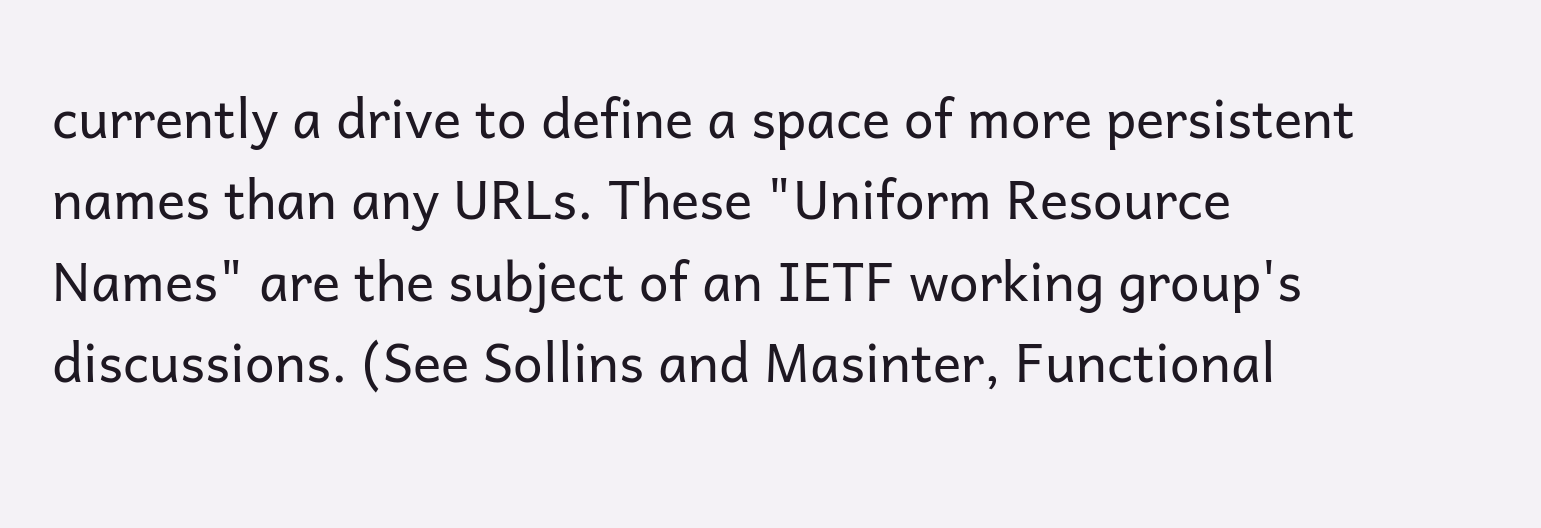currently a drive to define a space of more persistent names than any URLs. These "Uniform Resource Names" are the subject of an IETF working group's discussions. (See Sollins and Masinter, Functional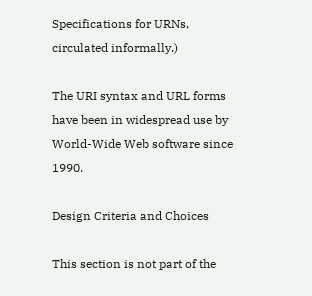Specifications for URNs, circulated informally.)

The URI syntax and URL forms have been in widespread use by World-Wide Web software since 1990.

Design Criteria and Choices

This section is not part of the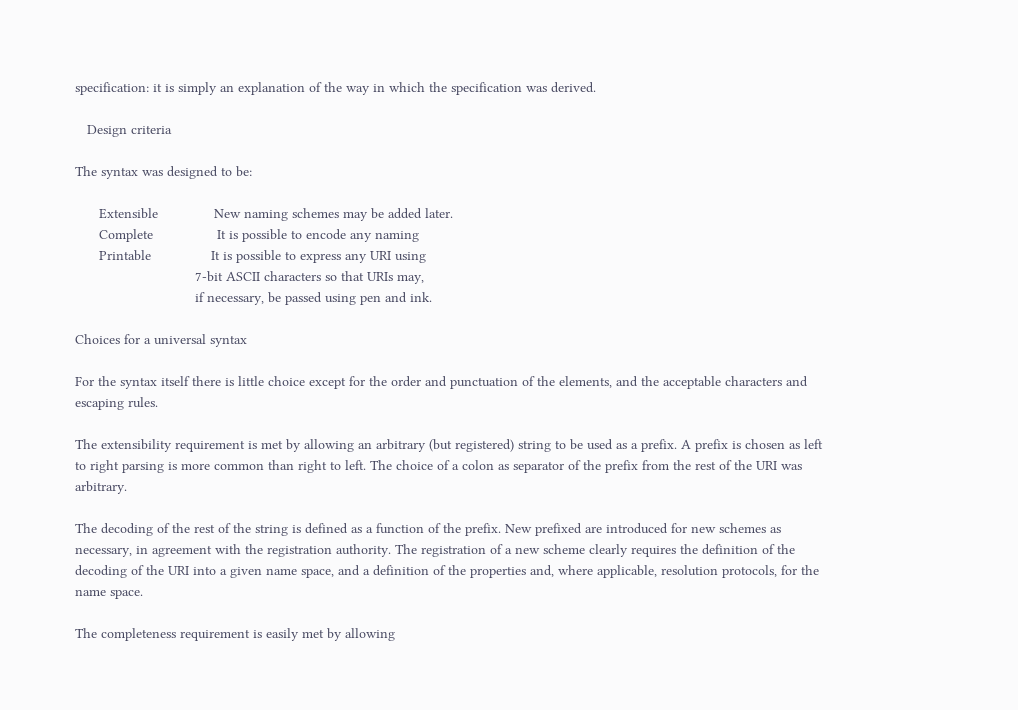specification: it is simply an explanation of the way in which the specification was derived.

   Design criteria

The syntax was designed to be:

      Extensible              New naming schemes may be added later.
      Complete                It is possible to encode any naming
      Printable               It is possible to express any URI using
                              7-bit ASCII characters so that URIs may,
                              if necessary, be passed using pen and ink.

Choices for a universal syntax

For the syntax itself there is little choice except for the order and punctuation of the elements, and the acceptable characters and escaping rules.

The extensibility requirement is met by allowing an arbitrary (but registered) string to be used as a prefix. A prefix is chosen as left to right parsing is more common than right to left. The choice of a colon as separator of the prefix from the rest of the URI was arbitrary.

The decoding of the rest of the string is defined as a function of the prefix. New prefixed are introduced for new schemes as necessary, in agreement with the registration authority. The registration of a new scheme clearly requires the definition of the decoding of the URI into a given name space, and a definition of the properties and, where applicable, resolution protocols, for the name space.

The completeness requirement is easily met by allowing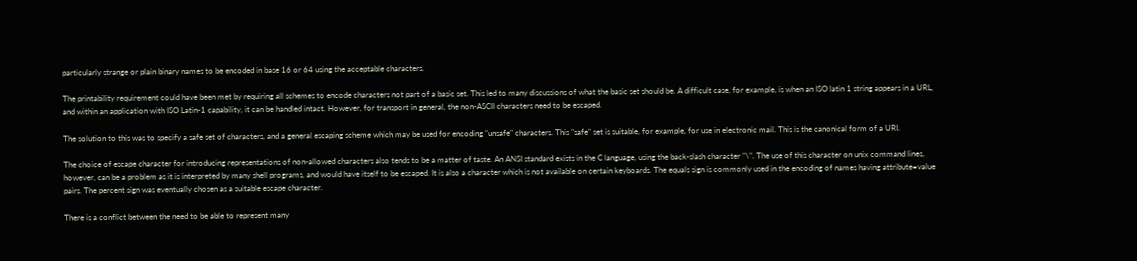particularly strange or plain binary names to be encoded in base 16 or 64 using the acceptable characters.

The printability requirement could have been met by requiring all schemes to encode characters not part of a basic set. This led to many discussions of what the basic set should be. A difficult case, for example, is when an ISO latin 1 string appears in a URL, and within an application with ISO Latin-1 capability, it can be handled intact. However, for transport in general, the non-ASCII characters need to be escaped.

The solution to this was to specify a safe set of characters, and a general escaping scheme which may be used for encoding "unsafe" characters. This "safe" set is suitable, for example, for use in electronic mail. This is the canonical form of a URI.

The choice of escape character for introducing representations of non-allowed characters also tends to be a matter of taste. An ANSI standard exists in the C language, using the back-slash character "\". The use of this character on unix command lines, however, can be a problem as it is interpreted by many shell programs, and would have itself to be escaped. It is also a character which is not available on certain keyboards. The equals sign is commonly used in the encoding of names having attribute=value pairs. The percent sign was eventually chosen as a suitable escape character.

There is a conflict between the need to be able to represent many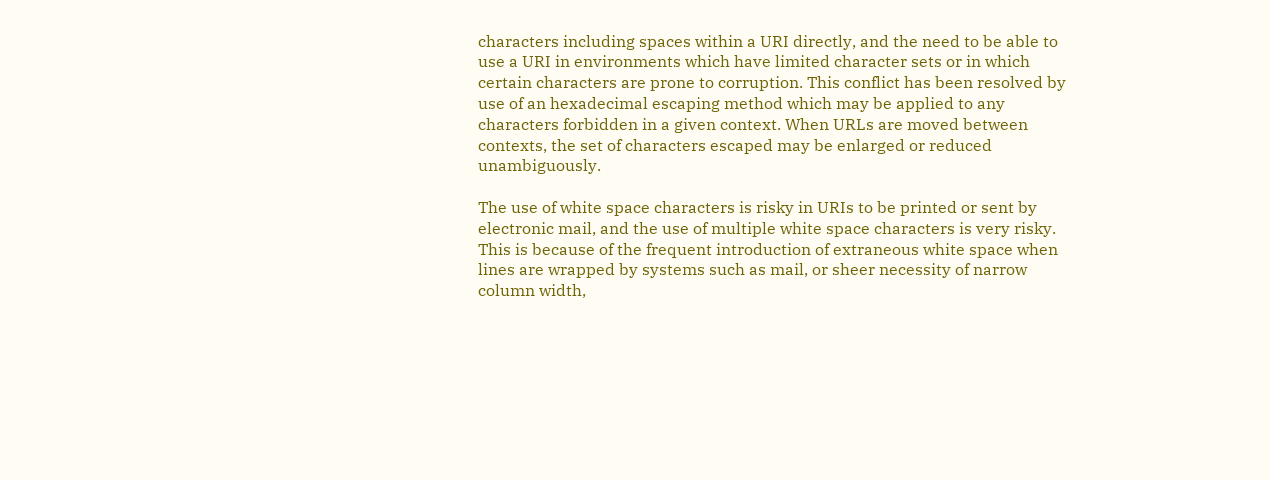characters including spaces within a URI directly, and the need to be able to use a URI in environments which have limited character sets or in which certain characters are prone to corruption. This conflict has been resolved by use of an hexadecimal escaping method which may be applied to any characters forbidden in a given context. When URLs are moved between contexts, the set of characters escaped may be enlarged or reduced unambiguously.

The use of white space characters is risky in URIs to be printed or sent by electronic mail, and the use of multiple white space characters is very risky. This is because of the frequent introduction of extraneous white space when lines are wrapped by systems such as mail, or sheer necessity of narrow column width,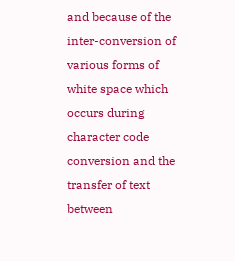and because of the inter-conversion of various forms of white space which occurs during character code conversion and the transfer of text between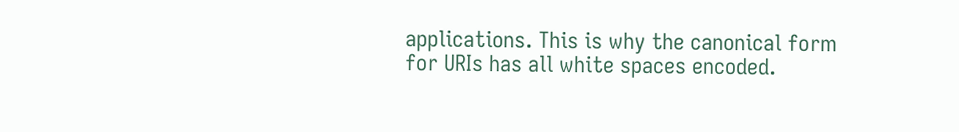applications. This is why the canonical form for URIs has all white spaces encoded.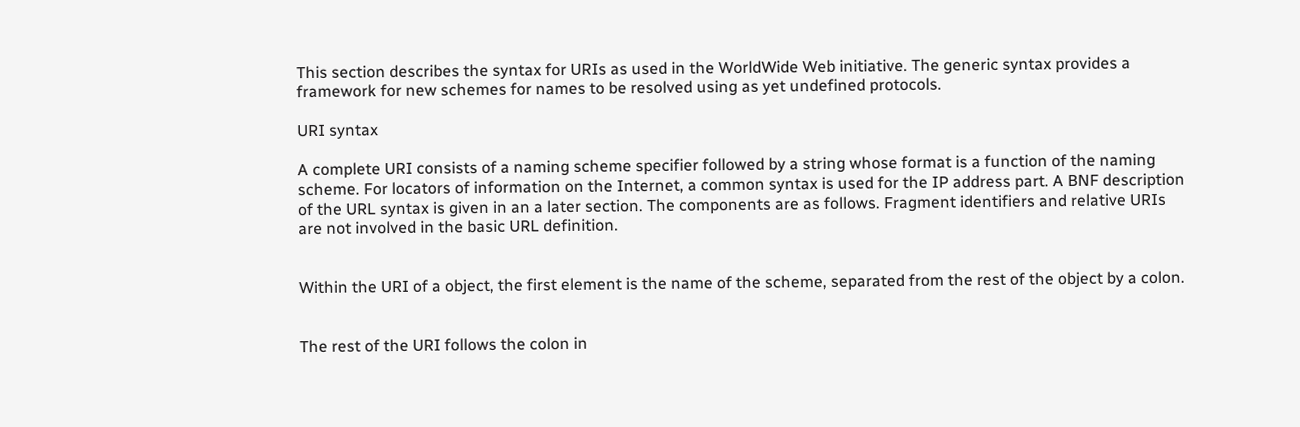This section describes the syntax for URIs as used in the WorldWide Web initiative. The generic syntax provides a framework for new schemes for names to be resolved using as yet undefined protocols.

URI syntax

A complete URI consists of a naming scheme specifier followed by a string whose format is a function of the naming scheme. For locators of information on the Internet, a common syntax is used for the IP address part. A BNF description of the URL syntax is given in an a later section. The components are as follows. Fragment identifiers and relative URIs are not involved in the basic URL definition.


Within the URI of a object, the first element is the name of the scheme, separated from the rest of the object by a colon.


The rest of the URI follows the colon in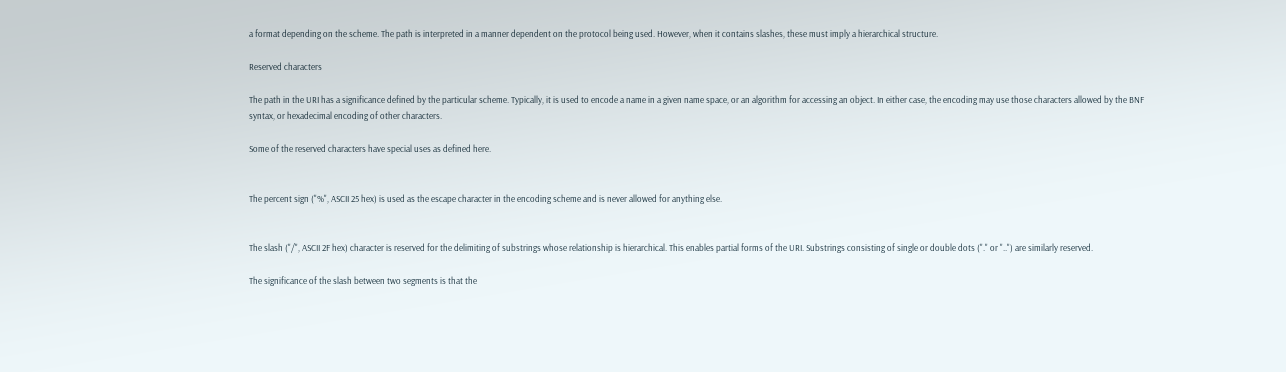a format depending on the scheme. The path is interpreted in a manner dependent on the protocol being used. However, when it contains slashes, these must imply a hierarchical structure.

Reserved characters

The path in the URI has a significance defined by the particular scheme. Typically, it is used to encode a name in a given name space, or an algorithm for accessing an object. In either case, the encoding may use those characters allowed by the BNF syntax, or hexadecimal encoding of other characters.

Some of the reserved characters have special uses as defined here.


The percent sign ("%", ASCII 25 hex) is used as the escape character in the encoding scheme and is never allowed for anything else.


The slash ("/", ASCII 2F hex) character is reserved for the delimiting of substrings whose relationship is hierarchical. This enables partial forms of the URI. Substrings consisting of single or double dots ("." or "..") are similarly reserved.

The significance of the slash between two segments is that the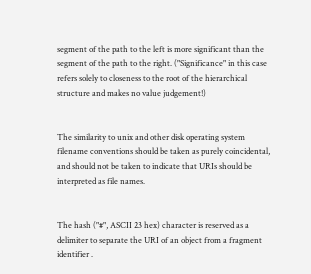segment of the path to the left is more significant than the segment of the path to the right. ("Significance" in this case refers solely to closeness to the root of the hierarchical structure and makes no value judgement!)


The similarity to unix and other disk operating system filename conventions should be taken as purely coincidental, and should not be taken to indicate that URIs should be interpreted as file names.


The hash ("#", ASCII 23 hex) character is reserved as a delimiter to separate the URI of an object from a fragment identifier .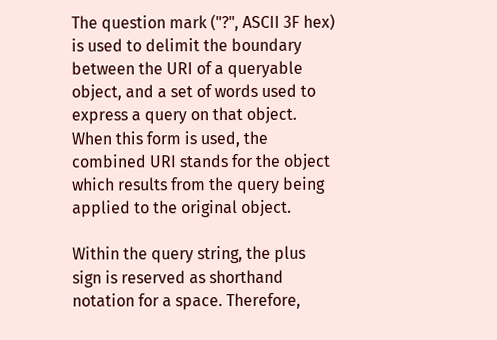The question mark ("?", ASCII 3F hex) is used to delimit the boundary between the URI of a queryable object, and a set of words used to express a query on that object. When this form is used, the combined URI stands for the object which results from the query being applied to the original object.

Within the query string, the plus sign is reserved as shorthand notation for a space. Therefore,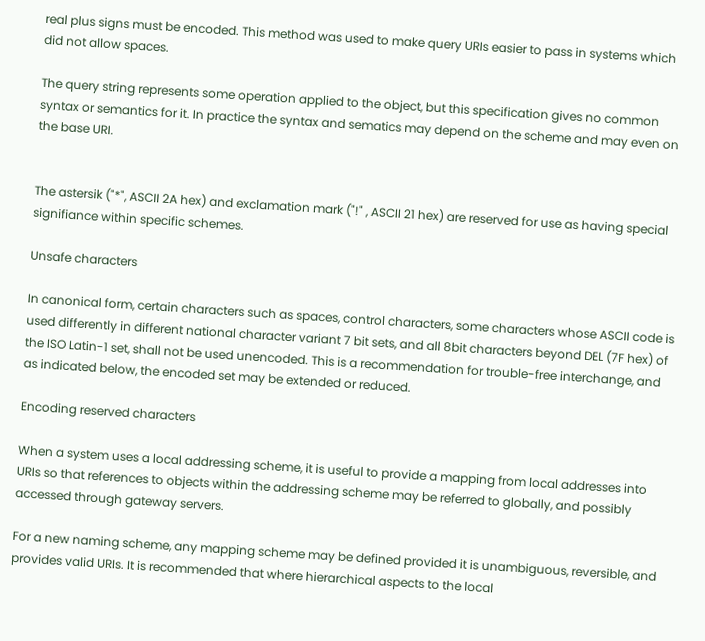real plus signs must be encoded. This method was used to make query URIs easier to pass in systems which did not allow spaces.

The query string represents some operation applied to the object, but this specification gives no common syntax or semantics for it. In practice the syntax and sematics may depend on the scheme and may even on the base URI.


The astersik ("*", ASCII 2A hex) and exclamation mark ("!" , ASCII 21 hex) are reserved for use as having special signifiance within specific schemes.

Unsafe characters

In canonical form, certain characters such as spaces, control characters, some characters whose ASCII code is used differently in different national character variant 7 bit sets, and all 8bit characters beyond DEL (7F hex) of the ISO Latin-1 set, shall not be used unencoded. This is a recommendation for trouble-free interchange, and as indicated below, the encoded set may be extended or reduced.

Encoding reserved characters

When a system uses a local addressing scheme, it is useful to provide a mapping from local addresses into URIs so that references to objects within the addressing scheme may be referred to globally, and possibly accessed through gateway servers.

For a new naming scheme, any mapping scheme may be defined provided it is unambiguous, reversible, and provides valid URIs. It is recommended that where hierarchical aspects to the local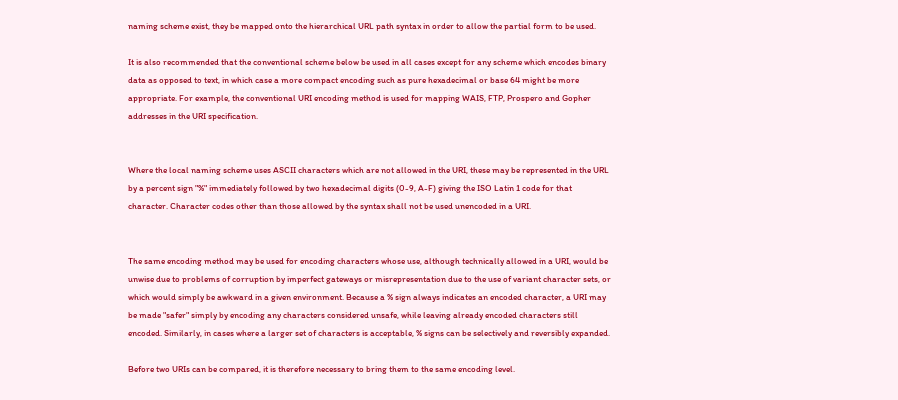naming scheme exist, they be mapped onto the hierarchical URL path syntax in order to allow the partial form to be used.

It is also recommended that the conventional scheme below be used in all cases except for any scheme which encodes binary data as opposed to text, in which case a more compact encoding such as pure hexadecimal or base 64 might be more appropriate. For example, the conventional URI encoding method is used for mapping WAIS, FTP, Prospero and Gopher addresses in the URI specification.


Where the local naming scheme uses ASCII characters which are not allowed in the URI, these may be represented in the URL by a percent sign "%" immediately followed by two hexadecimal digits (0-9, A-F) giving the ISO Latin 1 code for that character. Character codes other than those allowed by the syntax shall not be used unencoded in a URI.


The same encoding method may be used for encoding characters whose use, although technically allowed in a URI, would be unwise due to problems of corruption by imperfect gateways or misrepresentation due to the use of variant character sets, or which would simply be awkward in a given environment. Because a % sign always indicates an encoded character, a URI may be made "safer" simply by encoding any characters considered unsafe, while leaving already encoded characters still encoded. Similarly, in cases where a larger set of characters is acceptable, % signs can be selectively and reversibly expanded.

Before two URIs can be compared, it is therefore necessary to bring them to the same encoding level.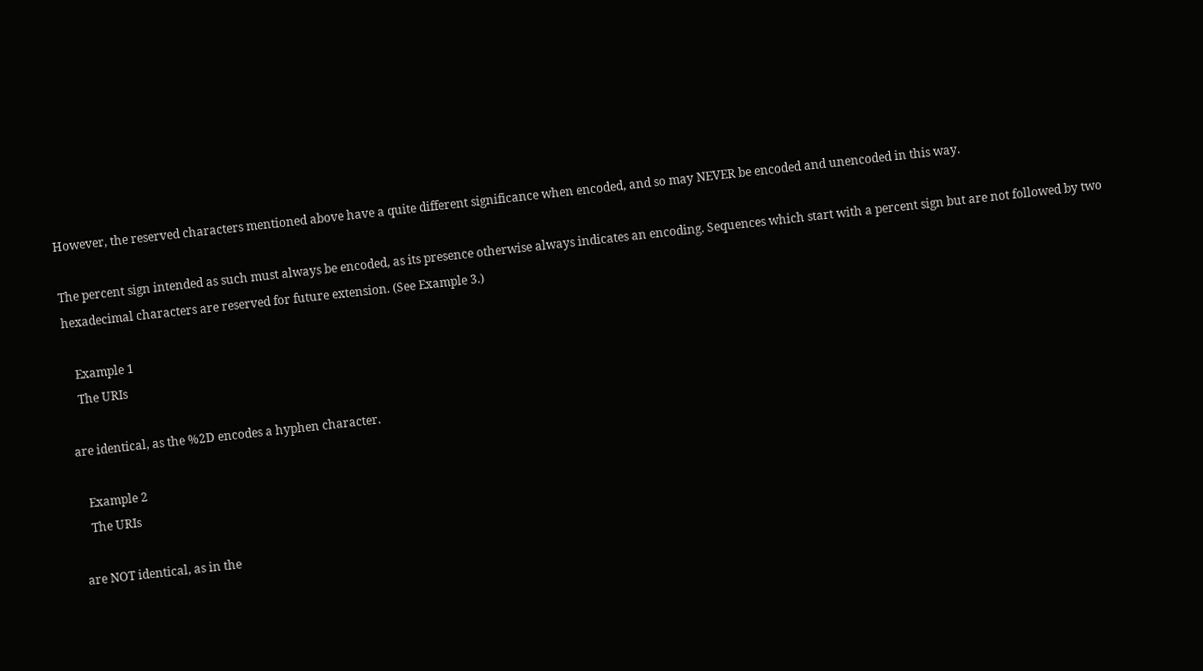However, the reserved characters mentioned above have a quite different significance when encoded, and so may NEVER be encoded and unencoded in this way.

The percent sign intended as such must always be encoded, as its presence otherwise always indicates an encoding. Sequences which start with a percent sign but are not followed by two hexadecimal characters are reserved for future extension. (See Example 3.)

   Example 1
   The URIs

are identical, as the %2D encodes a hyphen character.

   Example 2
   The URIs

are NOT identical, as in the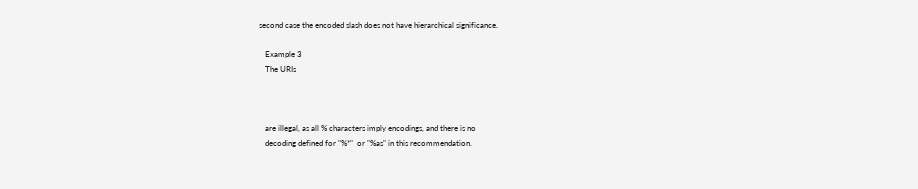second case the encoded slash does not have hierarchical significance.

   Example 3
   The URIs



   are illegal, as all % characters imply encodings, and there is no
   decoding defined for "%*"  or "%as" in this recommendation.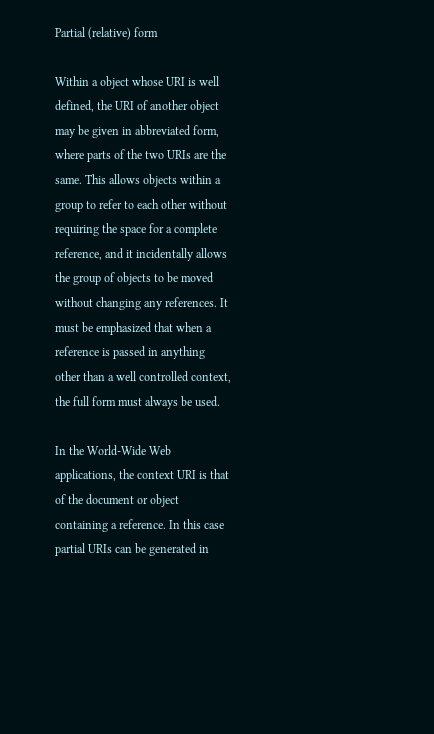Partial (relative) form

Within a object whose URI is well defined, the URI of another object may be given in abbreviated form, where parts of the two URIs are the same. This allows objects within a group to refer to each other without requiring the space for a complete reference, and it incidentally allows the group of objects to be moved without changing any references. It must be emphasized that when a reference is passed in anything other than a well controlled context, the full form must always be used.

In the World-Wide Web applications, the context URI is that of the document or object containing a reference. In this case partial URIs can be generated in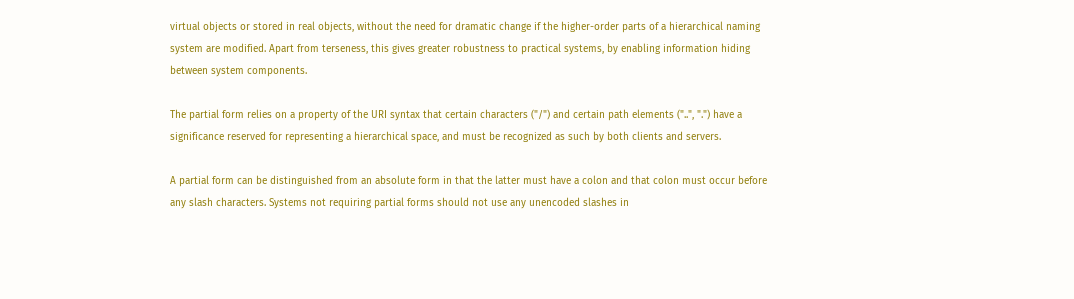virtual objects or stored in real objects, without the need for dramatic change if the higher-order parts of a hierarchical naming system are modified. Apart from terseness, this gives greater robustness to practical systems, by enabling information hiding between system components.

The partial form relies on a property of the URI syntax that certain characters ("/") and certain path elements ("..", ".") have a significance reserved for representing a hierarchical space, and must be recognized as such by both clients and servers.

A partial form can be distinguished from an absolute form in that the latter must have a colon and that colon must occur before any slash characters. Systems not requiring partial forms should not use any unencoded slashes in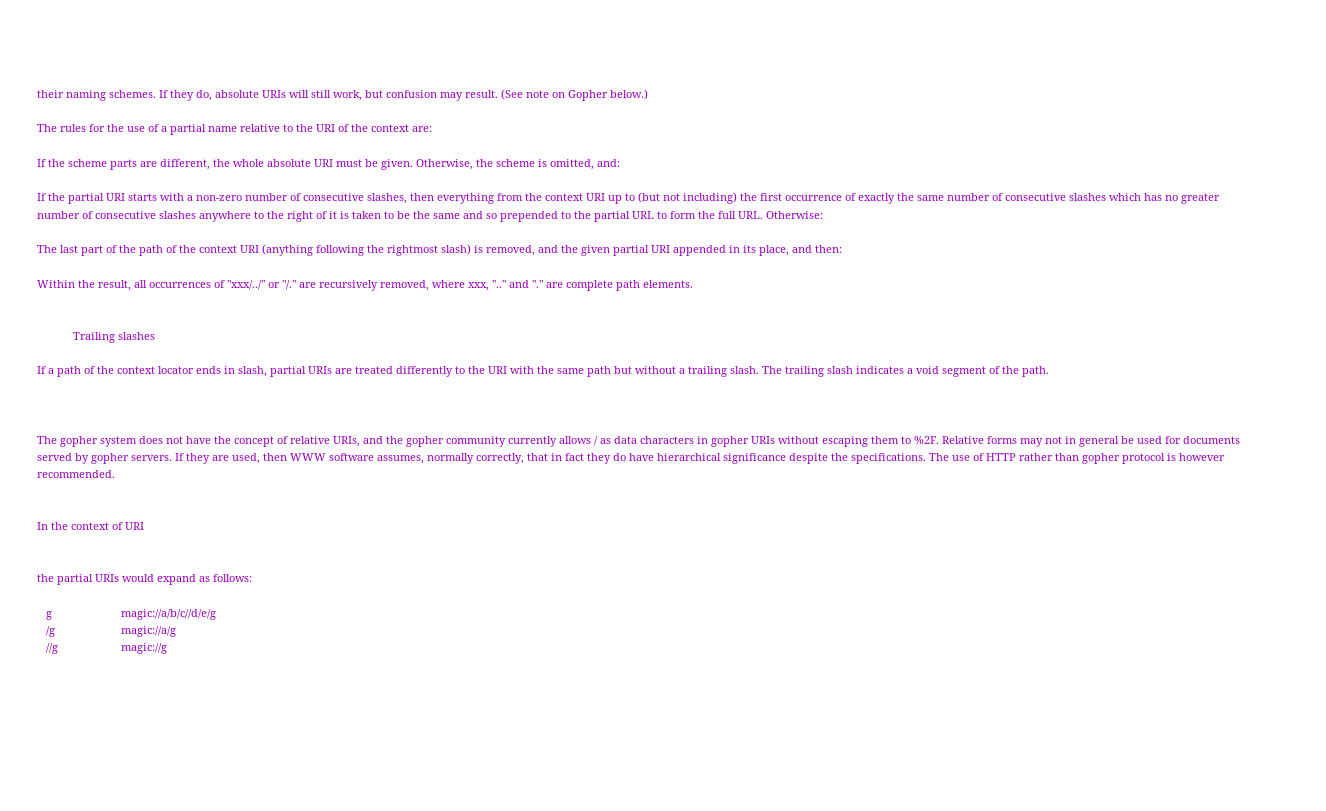their naming schemes. If they do, absolute URIs will still work, but confusion may result. (See note on Gopher below.)

The rules for the use of a partial name relative to the URI of the context are:

If the scheme parts are different, the whole absolute URI must be given. Otherwise, the scheme is omitted, and:

If the partial URI starts with a non-zero number of consecutive slashes, then everything from the context URI up to (but not including) the first occurrence of exactly the same number of consecutive slashes which has no greater number of consecutive slashes anywhere to the right of it is taken to be the same and so prepended to the partial URL to form the full URL. Otherwise:

The last part of the path of the context URI (anything following the rightmost slash) is removed, and the given partial URI appended in its place, and then:

Within the result, all occurrences of "xxx/../" or "/." are recursively removed, where xxx, ".." and "." are complete path elements.


            Trailing slashes

If a path of the context locator ends in slash, partial URIs are treated differently to the URI with the same path but without a trailing slash. The trailing slash indicates a void segment of the path.



The gopher system does not have the concept of relative URIs, and the gopher community currently allows / as data characters in gopher URIs without escaping them to %2F. Relative forms may not in general be used for documents served by gopher servers. If they are used, then WWW software assumes, normally correctly, that in fact they do have hierarchical significance despite the specifications. The use of HTTP rather than gopher protocol is however recommended.


In the context of URI


the partial URIs would expand as follows:

   g                       magic://a/b/c//d/e/g
   /g                      magic://a/g
   //g                     magic://g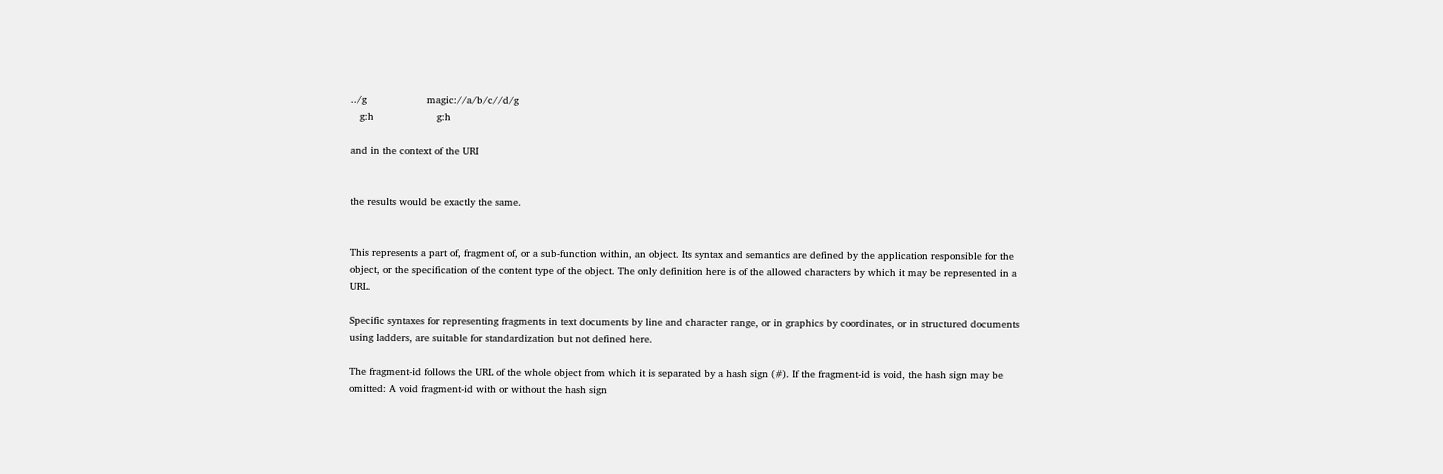../g                    magic://a/b/c//d/g
   g:h                     g:h

and in the context of the URI


the results would be exactly the same.


This represents a part of, fragment of, or a sub-function within, an object. Its syntax and semantics are defined by the application responsible for the object, or the specification of the content type of the object. The only definition here is of the allowed characters by which it may be represented in a URL.

Specific syntaxes for representing fragments in text documents by line and character range, or in graphics by coordinates, or in structured documents using ladders, are suitable for standardization but not defined here.

The fragment-id follows the URL of the whole object from which it is separated by a hash sign (#). If the fragment-id is void, the hash sign may be omitted: A void fragment-id with or without the hash sign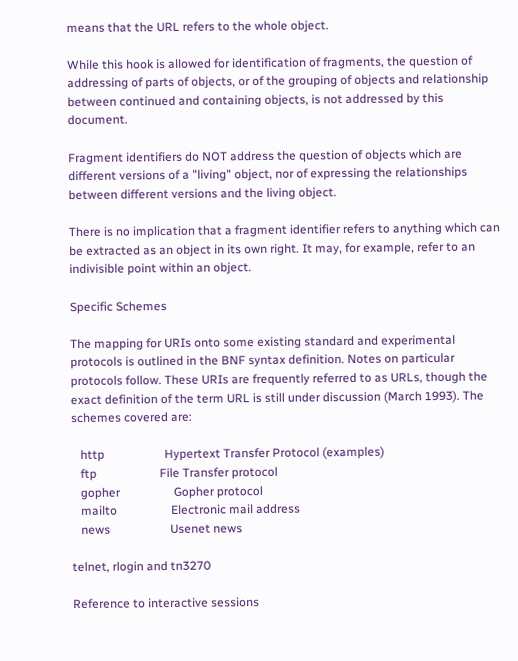means that the URL refers to the whole object.

While this hook is allowed for identification of fragments, the question of addressing of parts of objects, or of the grouping of objects and relationship between continued and containing objects, is not addressed by this document.

Fragment identifiers do NOT address the question of objects which are different versions of a "living" object, nor of expressing the relationships between different versions and the living object.

There is no implication that a fragment identifier refers to anything which can be extracted as an object in its own right. It may, for example, refer to an indivisible point within an object.

Specific Schemes

The mapping for URIs onto some existing standard and experimental protocols is outlined in the BNF syntax definition. Notes on particular protocols follow. These URIs are frequently referred to as URLs, though the exact definition of the term URL is still under discussion (March 1993). The schemes covered are:

   http                    Hypertext Transfer Protocol (examples)
   ftp                     File Transfer protocol
   gopher                  Gopher protocol
   mailto                  Electronic mail address
   news                    Usenet news

telnet, rlogin and tn3270

Reference to interactive sessions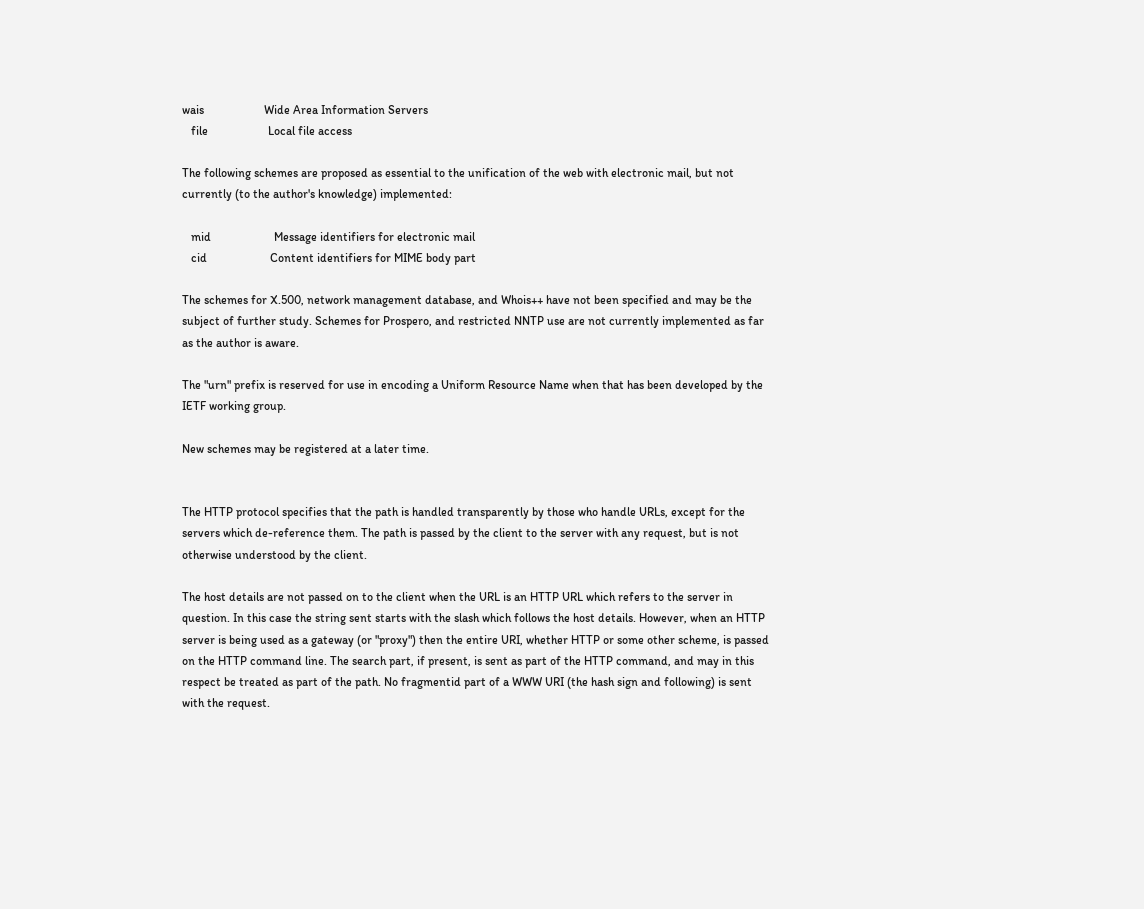wais                    Wide Area Information Servers
   file                    Local file access

The following schemes are proposed as essential to the unification of the web with electronic mail, but not currently (to the author's knowledge) implemented:

   mid                     Message identifiers for electronic mail
   cid                     Content identifiers for MIME body part

The schemes for X.500, network management database, and Whois++ have not been specified and may be the subject of further study. Schemes for Prospero, and restricted NNTP use are not currently implemented as far as the author is aware.

The "urn" prefix is reserved for use in encoding a Uniform Resource Name when that has been developed by the IETF working group.

New schemes may be registered at a later time.


The HTTP protocol specifies that the path is handled transparently by those who handle URLs, except for the servers which de-reference them. The path is passed by the client to the server with any request, but is not otherwise understood by the client.

The host details are not passed on to the client when the URL is an HTTP URL which refers to the server in question. In this case the string sent starts with the slash which follows the host details. However, when an HTTP server is being used as a gateway (or "proxy") then the entire URI, whether HTTP or some other scheme, is passed on the HTTP command line. The search part, if present, is sent as part of the HTTP command, and may in this respect be treated as part of the path. No fragmentid part of a WWW URI (the hash sign and following) is sent with the request.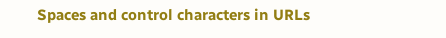Spaces and control characters in URLs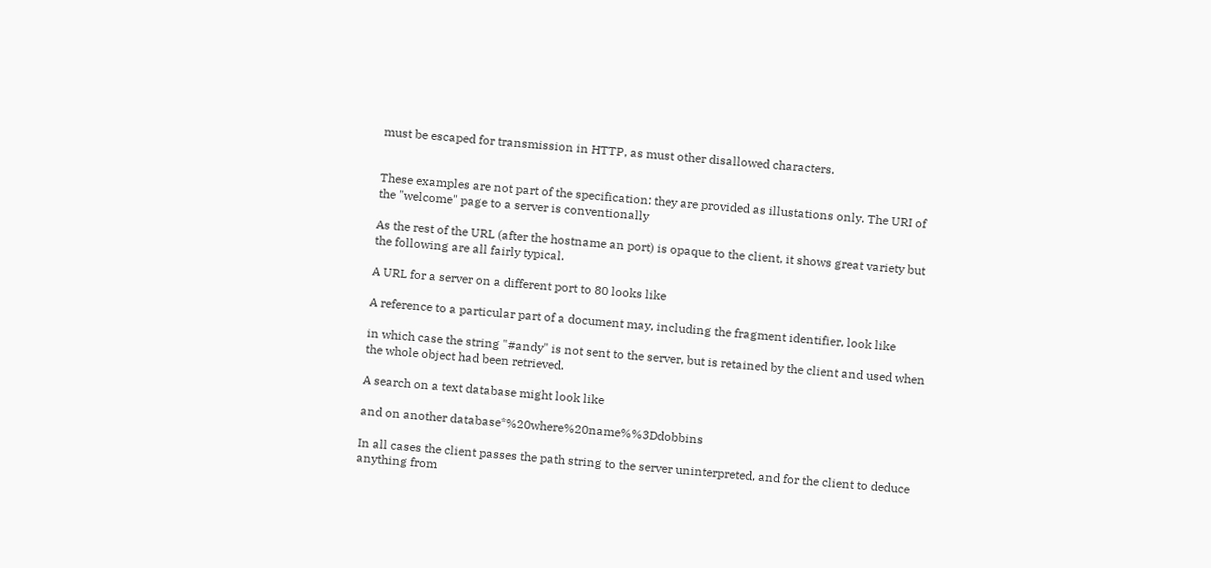must be escaped for transmission in HTTP, as must other disallowed characters.


These examples are not part of the specification: they are provided as illustations only. The URI of the "welcome" page to a server is conventionally

As the rest of the URL (after the hostname an port) is opaque to the client, it shows great variety but the following are all fairly typical.

A URL for a server on a different port to 80 looks like

A reference to a particular part of a document may, including the fragment identifier, look like

in which case the string "#andy" is not sent to the server, but is retained by the client and used when the whole object had been retrieved.

A search on a text database might look like

and on another database*%20where%20name%%3Ddobbins

In all cases the client passes the path string to the server uninterpreted, and for the client to deduce anything from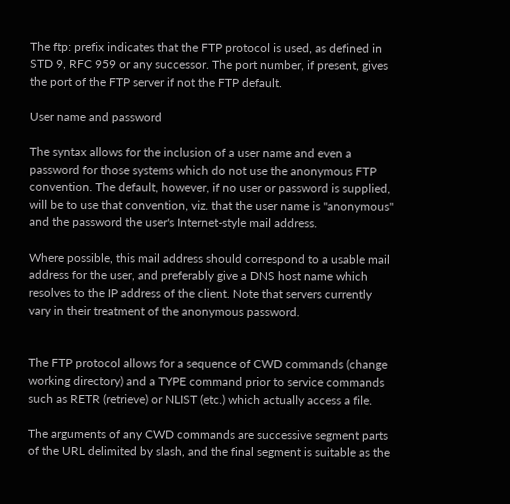The ftp: prefix indicates that the FTP protocol is used, as defined in STD 9, RFC 959 or any successor. The port number, if present, gives the port of the FTP server if not the FTP default.

User name and password

The syntax allows for the inclusion of a user name and even a password for those systems which do not use the anonymous FTP convention. The default, however, if no user or password is supplied, will be to use that convention, viz. that the user name is "anonymous" and the password the user's Internet-style mail address.

Where possible, this mail address should correspond to a usable mail address for the user, and preferably give a DNS host name which resolves to the IP address of the client. Note that servers currently vary in their treatment of the anonymous password.


The FTP protocol allows for a sequence of CWD commands (change working directory) and a TYPE command prior to service commands such as RETR (retrieve) or NLIST (etc.) which actually access a file.

The arguments of any CWD commands are successive segment parts of the URL delimited by slash, and the final segment is suitable as the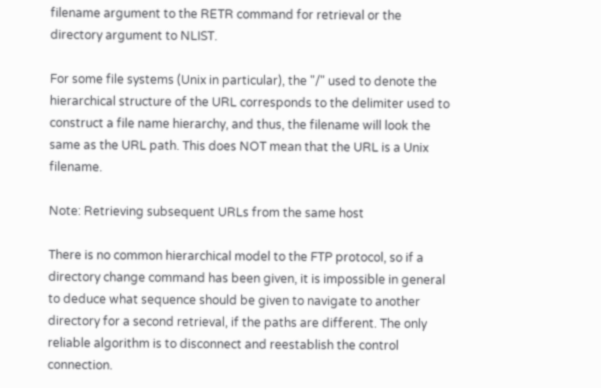filename argument to the RETR command for retrieval or the directory argument to NLIST.

For some file systems (Unix in particular), the "/" used to denote the hierarchical structure of the URL corresponds to the delimiter used to construct a file name hierarchy, and thus, the filename will look the same as the URL path. This does NOT mean that the URL is a Unix filename.

Note: Retrieving subsequent URLs from the same host

There is no common hierarchical model to the FTP protocol, so if a directory change command has been given, it is impossible in general to deduce what sequence should be given to navigate to another directory for a second retrieval, if the paths are different. The only reliable algorithm is to disconnect and reestablish the control connection.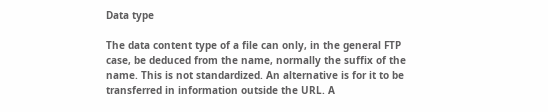Data type

The data content type of a file can only, in the general FTP case, be deduced from the name, normally the suffix of the name. This is not standardized. An alternative is for it to be transferred in information outside the URL. A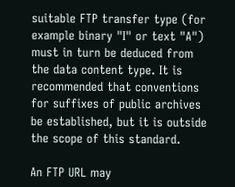suitable FTP transfer type (for example binary "I" or text "A") must in turn be deduced from the data content type. It is recommended that conventions for suffixes of public archives be established, but it is outside the scope of this standard.

An FTP URL may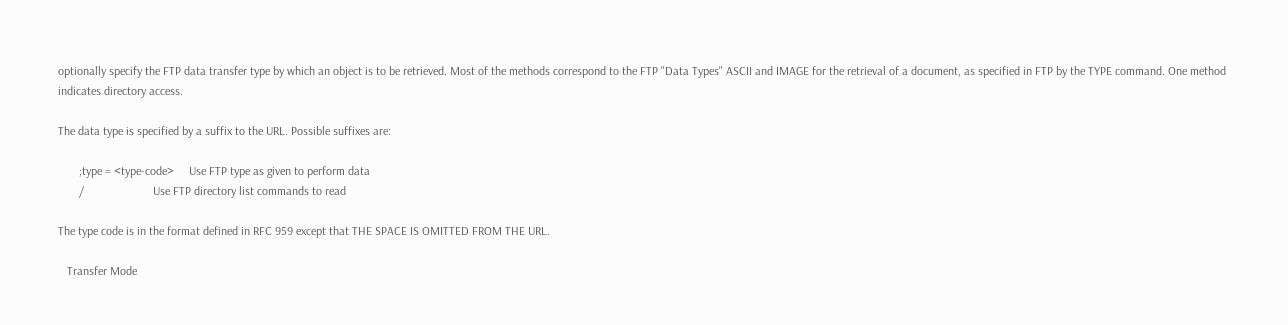optionally specify the FTP data transfer type by which an object is to be retrieved. Most of the methods correspond to the FTP "Data Types" ASCII and IMAGE for the retrieval of a document, as specified in FTP by the TYPE command. One method indicates directory access.

The data type is specified by a suffix to the URL. Possible suffixes are:

       ;type = <type-code>     Use FTP type as given to perform data
       /                       Use FTP directory list commands to read

The type code is in the format defined in RFC 959 except that THE SPACE IS OMITTED FROM THE URL.

   Transfer Mode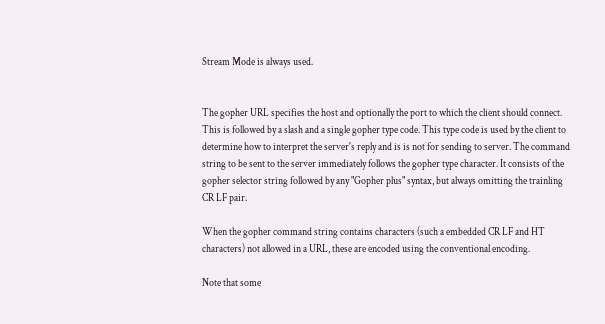Stream Mode is always used.


The gopher URL specifies the host and optionally the port to which the client should connect. This is followed by a slash and a single gopher type code. This type code is used by the client to determine how to interpret the server's reply and is is not for sending to server. The command string to be sent to the server immediately follows the gopher type character. It consists of the gopher selector string followed by any "Gopher plus" syntax, but always omitting the trainling CR LF pair.

When the gopher command string contains characters (such a embedded CR LF and HT characters) not allowed in a URL, these are encoded using the conventional encoding.

Note that some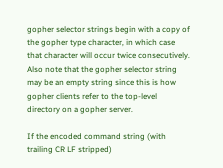gopher selector strings begin with a copy of the gopher type character, in which case that character will occur twice consecutively. Also note that the gopher selector string may be an empty string since this is how gopher clients refer to the top-level directory on a gopher server.

If the encoded command string (with trailing CR LF stripped)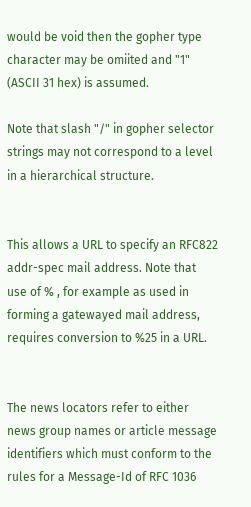would be void then the gopher type character may be omiited and "1" (ASCII 31 hex) is assumed.

Note that slash "/" in gopher selector strings may not correspond to a level in a hierarchical structure.


This allows a URL to specify an RFC822 addr-spec mail address. Note that use of % , for example as used in forming a gatewayed mail address, requires conversion to %25 in a URL.


The news locators refer to either news group names or article message identifiers which must conform to the rules for a Message-Id of RFC 1036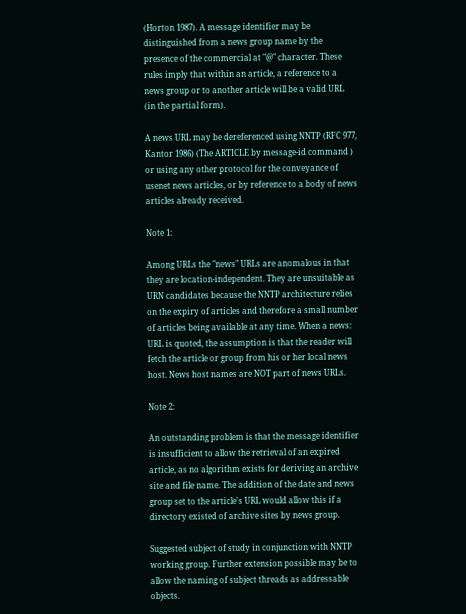(Horton 1987). A message identifier may be distinguished from a news group name by the presence of the commercial at "@" character. These rules imply that within an article, a reference to a news group or to another article will be a valid URL (in the partial form).

A news URL may be dereferenced using NNTP (RFC 977, Kantor 1986) (The ARTICLE by message-id command ) or using any other protocol for the conveyance of usenet news articles, or by reference to a body of news articles already received.

Note 1:

Among URLs the "news" URLs are anomalous in that they are location-independent. They are unsuitable as URN candidates because the NNTP architecture relies on the expiry of articles and therefore a small number of articles being available at any time. When a news: URL is quoted, the assumption is that the reader will fetch the article or group from his or her local news host. News host names are NOT part of news URLs.

Note 2:

An outstanding problem is that the message identifier is insufficient to allow the retrieval of an expired article, as no algorithm exists for deriving an archive site and file name. The addition of the date and news group set to the article's URL would allow this if a directory existed of archive sites by news group.

Suggested subject of study in conjunction with NNTP working group. Further extension possible may be to allow the naming of subject threads as addressable objects.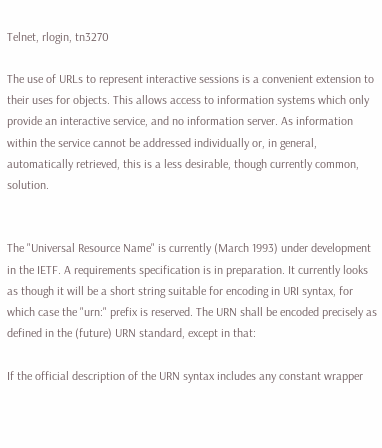Telnet, rlogin, tn3270

The use of URLs to represent interactive sessions is a convenient extension to their uses for objects. This allows access to information systems which only provide an interactive service, and no information server. As information within the service cannot be addressed individually or, in general, automatically retrieved, this is a less desirable, though currently common, solution.


The "Universal Resource Name" is currently (March 1993) under development in the IETF. A requirements specification is in preparation. It currently looks as though it will be a short string suitable for encoding in URI syntax, for which case the "urn:" prefix is reserved. The URN shall be encoded precisely as defined in the (future) URN standard, except in that:

If the official description of the URN syntax includes any constant wrapper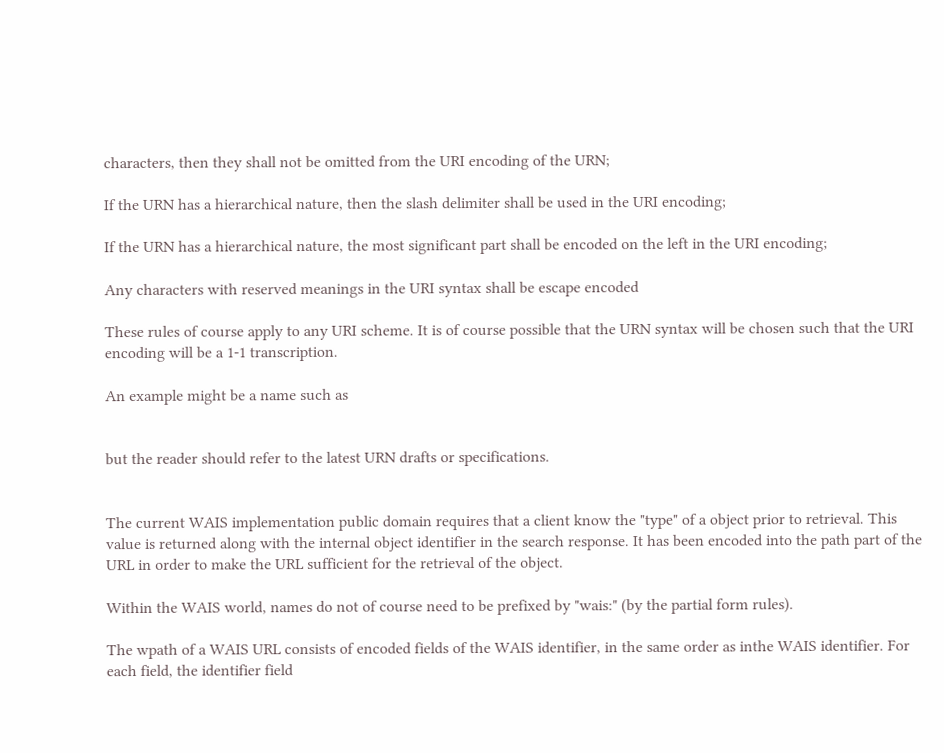characters, then they shall not be omitted from the URI encoding of the URN;

If the URN has a hierarchical nature, then the slash delimiter shall be used in the URI encoding;

If the URN has a hierarchical nature, the most significant part shall be encoded on the left in the URI encoding;

Any characters with reserved meanings in the URI syntax shall be escape encoded

These rules of course apply to any URI scheme. It is of course possible that the URN syntax will be chosen such that the URI encoding will be a 1-1 transcription.

An example might be a name such as


but the reader should refer to the latest URN drafts or specifications.


The current WAIS implementation public domain requires that a client know the "type" of a object prior to retrieval. This value is returned along with the internal object identifier in the search response. It has been encoded into the path part of the URL in order to make the URL sufficient for the retrieval of the object.

Within the WAIS world, names do not of course need to be prefixed by "wais:" (by the partial form rules).

The wpath of a WAIS URL consists of encoded fields of the WAIS identifier, in the same order as inthe WAIS identifier. For each field, the identifier field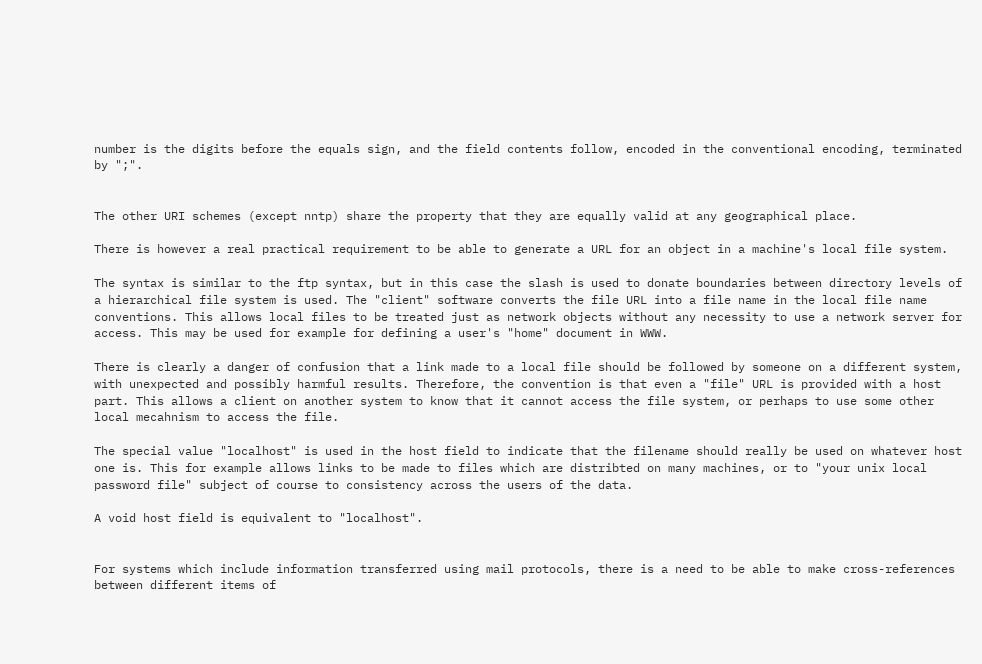number is the digits before the equals sign, and the field contents follow, encoded in the conventional encoding, terminated by ";".


The other URI schemes (except nntp) share the property that they are equally valid at any geographical place.

There is however a real practical requirement to be able to generate a URL for an object in a machine's local file system.

The syntax is similar to the ftp syntax, but in this case the slash is used to donate boundaries between directory levels of a hierarchical file system is used. The "client" software converts the file URL into a file name in the local file name conventions. This allows local files to be treated just as network objects without any necessity to use a network server for access. This may be used for example for defining a user's "home" document in WWW.

There is clearly a danger of confusion that a link made to a local file should be followed by someone on a different system, with unexpected and possibly harmful results. Therefore, the convention is that even a "file" URL is provided with a host part. This allows a client on another system to know that it cannot access the file system, or perhaps to use some other local mecahnism to access the file.

The special value "localhost" is used in the host field to indicate that the filename should really be used on whatever host one is. This for example allows links to be made to files which are distribted on many machines, or to "your unix local password file" subject of course to consistency across the users of the data.

A void host field is equivalent to "localhost".


For systems which include information transferred using mail protocols, there is a need to be able to make cross-references between different items of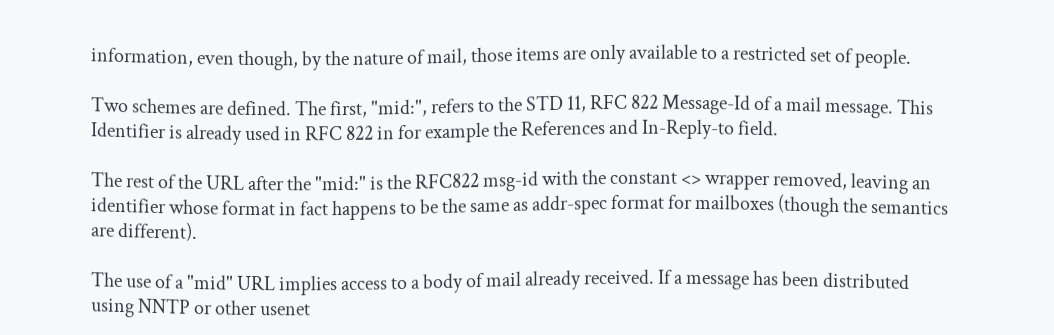information, even though, by the nature of mail, those items are only available to a restricted set of people.

Two schemes are defined. The first, "mid:", refers to the STD 11, RFC 822 Message-Id of a mail message. This Identifier is already used in RFC 822 in for example the References and In-Reply-to field.

The rest of the URL after the "mid:" is the RFC822 msg-id with the constant <> wrapper removed, leaving an identifier whose format in fact happens to be the same as addr-spec format for mailboxes (though the semantics are different).

The use of a "mid" URL implies access to a body of mail already received. If a message has been distributed using NNTP or other usenet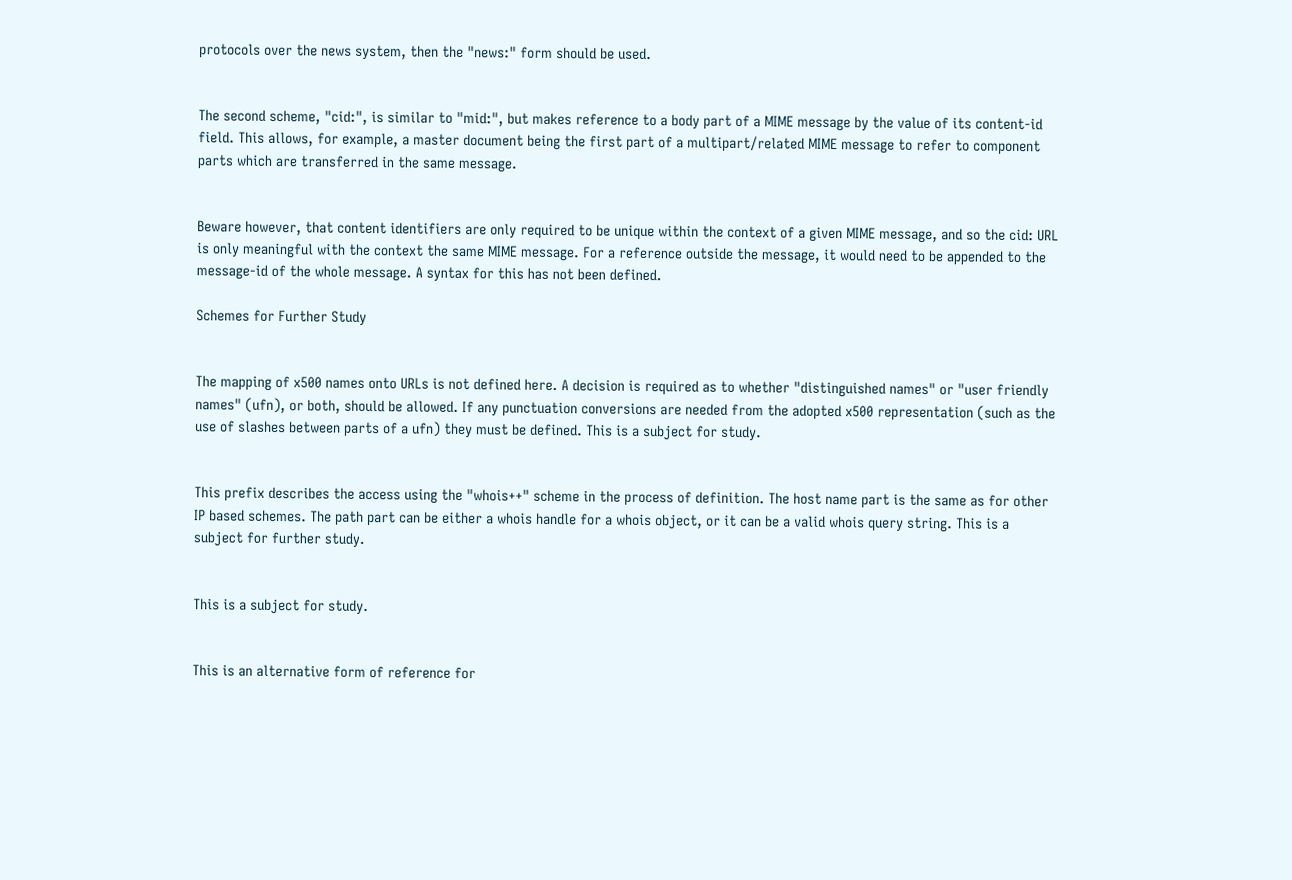protocols over the news system, then the "news:" form should be used.


The second scheme, "cid:", is similar to "mid:", but makes reference to a body part of a MIME message by the value of its content-id field. This allows, for example, a master document being the first part of a multipart/related MIME message to refer to component parts which are transferred in the same message.


Beware however, that content identifiers are only required to be unique within the context of a given MIME message, and so the cid: URL is only meaningful with the context the same MIME message. For a reference outside the message, it would need to be appended to the message-id of the whole message. A syntax for this has not been defined.

Schemes for Further Study


The mapping of x500 names onto URLs is not defined here. A decision is required as to whether "distinguished names" or "user friendly names" (ufn), or both, should be allowed. If any punctuation conversions are needed from the adopted x500 representation (such as the use of slashes between parts of a ufn) they must be defined. This is a subject for study.


This prefix describes the access using the "whois++" scheme in the process of definition. The host name part is the same as for other IP based schemes. The path part can be either a whois handle for a whois object, or it can be a valid whois query string. This is a subject for further study.


This is a subject for study.


This is an alternative form of reference for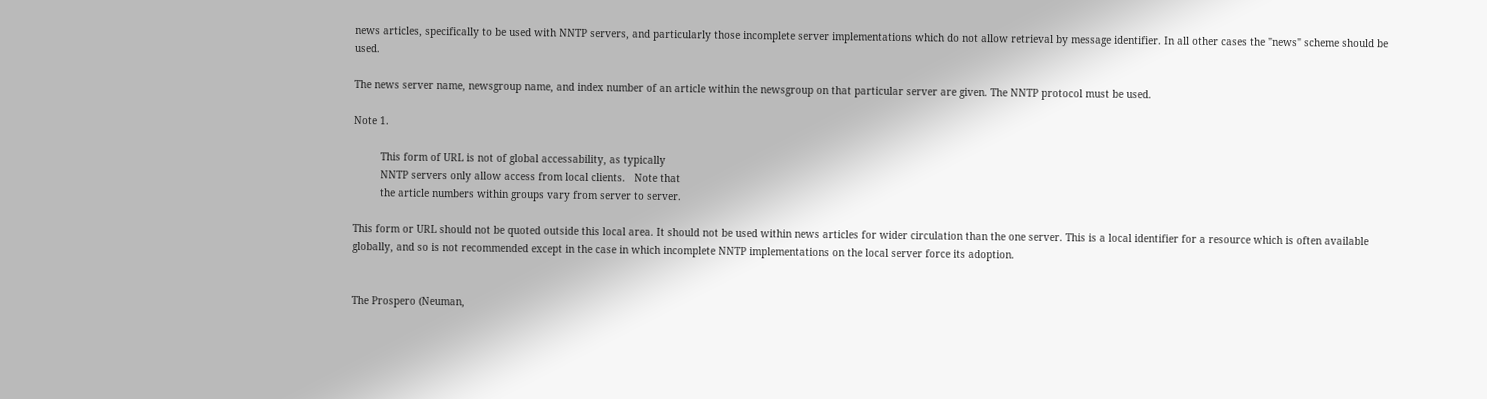news articles, specifically to be used with NNTP servers, and particularly those incomplete server implementations which do not allow retrieval by message identifier. In all other cases the "news" scheme should be used.

The news server name, newsgroup name, and index number of an article within the newsgroup on that particular server are given. The NNTP protocol must be used.

Note 1.

         This form of URL is not of global accessability, as typically
         NNTP servers only allow access from local clients.   Note that
         the article numbers within groups vary from server to server.

This form or URL should not be quoted outside this local area. It should not be used within news articles for wider circulation than the one server. This is a local identifier for a resource which is often available globally, and so is not recommended except in the case in which incomplete NNTP implementations on the local server force its adoption.


The Prospero (Neuman,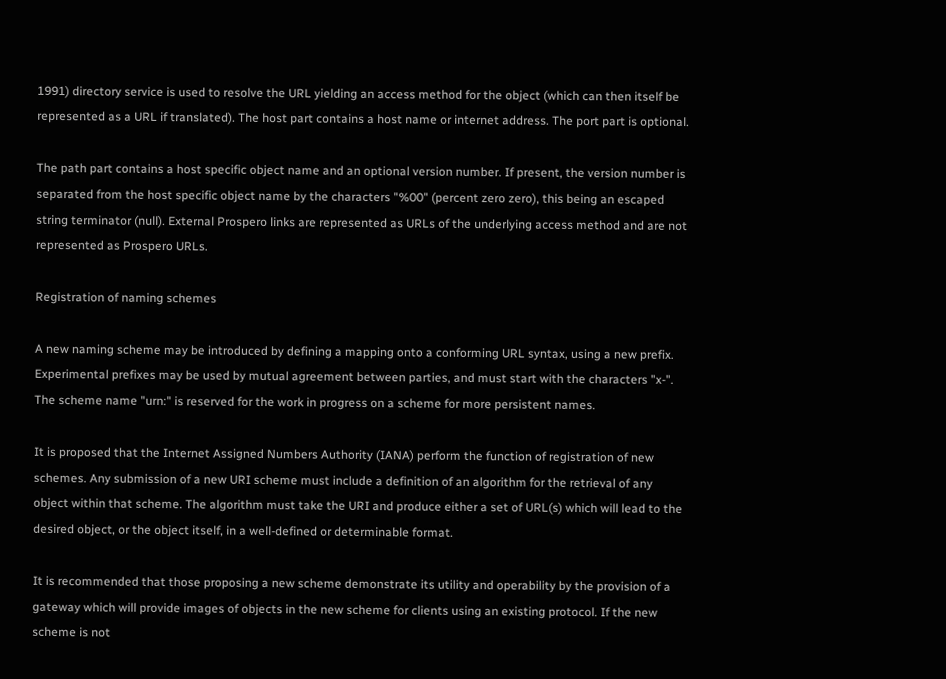1991) directory service is used to resolve the URL yielding an access method for the object (which can then itself be represented as a URL if translated). The host part contains a host name or internet address. The port part is optional.

The path part contains a host specific object name and an optional version number. If present, the version number is separated from the host specific object name by the characters "%00" (percent zero zero), this being an escaped string terminator (null). External Prospero links are represented as URLs of the underlying access method and are not represented as Prospero URLs.

Registration of naming schemes

A new naming scheme may be introduced by defining a mapping onto a conforming URL syntax, using a new prefix. Experimental prefixes may be used by mutual agreement between parties, and must start with the characters "x-". The scheme name "urn:" is reserved for the work in progress on a scheme for more persistent names.

It is proposed that the Internet Assigned Numbers Authority (IANA) perform the function of registration of new schemes. Any submission of a new URI scheme must include a definition of an algorithm for the retrieval of any object within that scheme. The algorithm must take the URI and produce either a set of URL(s) which will lead to the desired object, or the object itself, in a well-defined or determinable format.

It is recommended that those proposing a new scheme demonstrate its utility and operability by the provision of a gateway which will provide images of objects in the new scheme for clients using an existing protocol. If the new scheme is not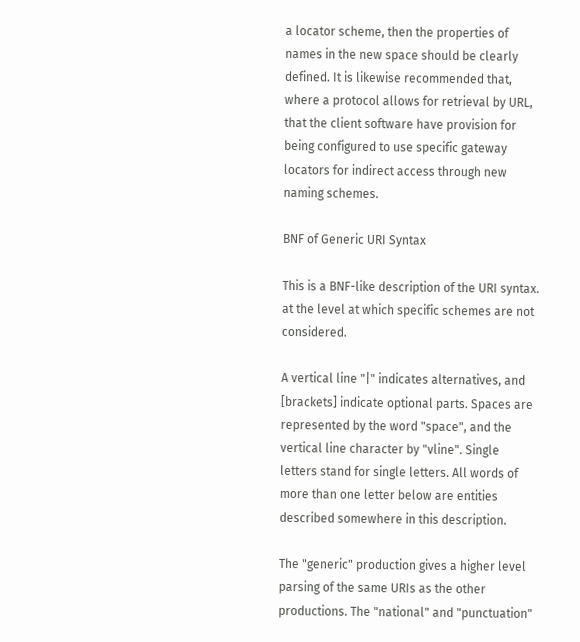a locator scheme, then the properties of names in the new space should be clearly defined. It is likewise recommended that, where a protocol allows for retrieval by URL, that the client software have provision for being configured to use specific gateway locators for indirect access through new naming schemes.

BNF of Generic URI Syntax

This is a BNF-like description of the URI syntax. at the level at which specific schemes are not considered.

A vertical line "|" indicates alternatives, and [brackets] indicate optional parts. Spaces are represented by the word "space", and the vertical line character by "vline". Single letters stand for single letters. All words of more than one letter below are entities described somewhere in this description.

The "generic" production gives a higher level parsing of the same URIs as the other productions. The "national" and "punctuation"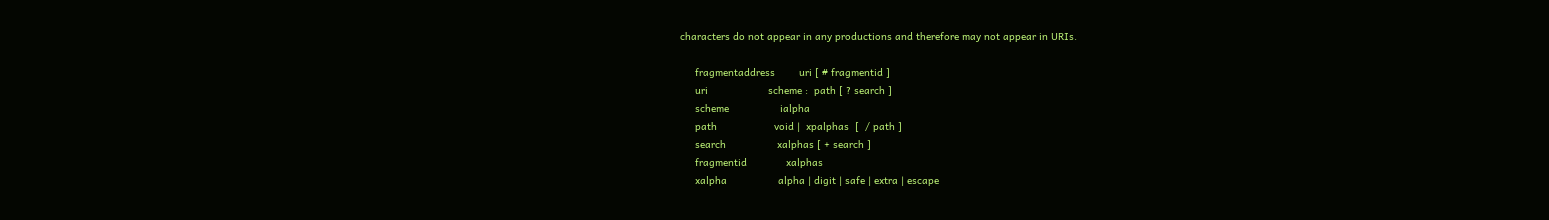characters do not appear in any productions and therefore may not appear in URIs.

     fragmentaddress        uri [ # fragmentid ]
     uri                    scheme :  path [ ? search ]
     scheme                 ialpha
     path                   void |  xpalphas  [  / path ]
     search                 xalphas [ + search ]
     fragmentid             xalphas
     xalpha                 alpha | digit | safe | extra | escape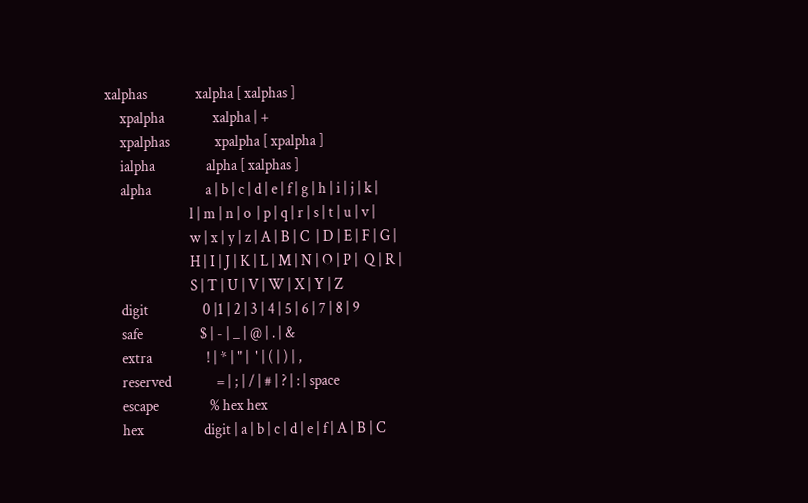xalphas                xalpha [ xalphas ]
     xpalpha                xalpha | +
     xpalphas               xpalpha [ xpalpha ]
     ialpha                 alpha [ xalphas ]
     alpha                  a | b | c | d | e | f | g | h | i | j | k |
                            l | m | n | o  | p | q | r | s | t | u | v |
                            w | x | y | z | A | B | C  | D | E | F | G |
                            H | I | J | K | L | M | N | O | P |  Q | R |
                            S | T | U | V | W | X | Y | Z
     digit                  0 |1 | 2 | 3 | 4 | 5 | 6 | 7 | 8 | 9
     safe                   $ | - | _ | @ | . | &
     extra                  ! | * | " |  ' | ( | ) | ,
     reserved               = | ; | / | # | ? | : | space
     escape                 % hex hex
     hex                    digit | a | b | c | d | e | f | A | B | C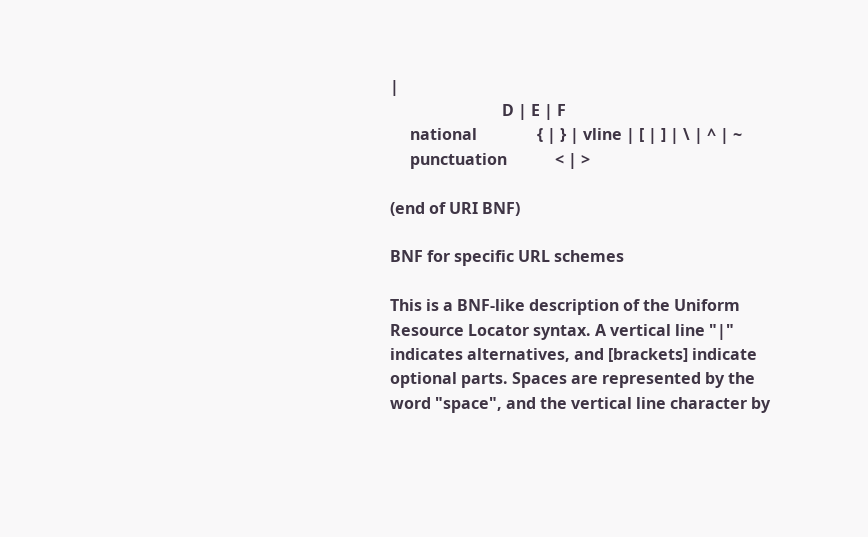|
                            D | E | F
     national               { | } | vline | [ | ] | \ | ^ | ~
     punctuation            < | >

(end of URI BNF)

BNF for specific URL schemes

This is a BNF-like description of the Uniform Resource Locator syntax. A vertical line "|" indicates alternatives, and [brackets] indicate optional parts. Spaces are represented by the word "space", and the vertical line character by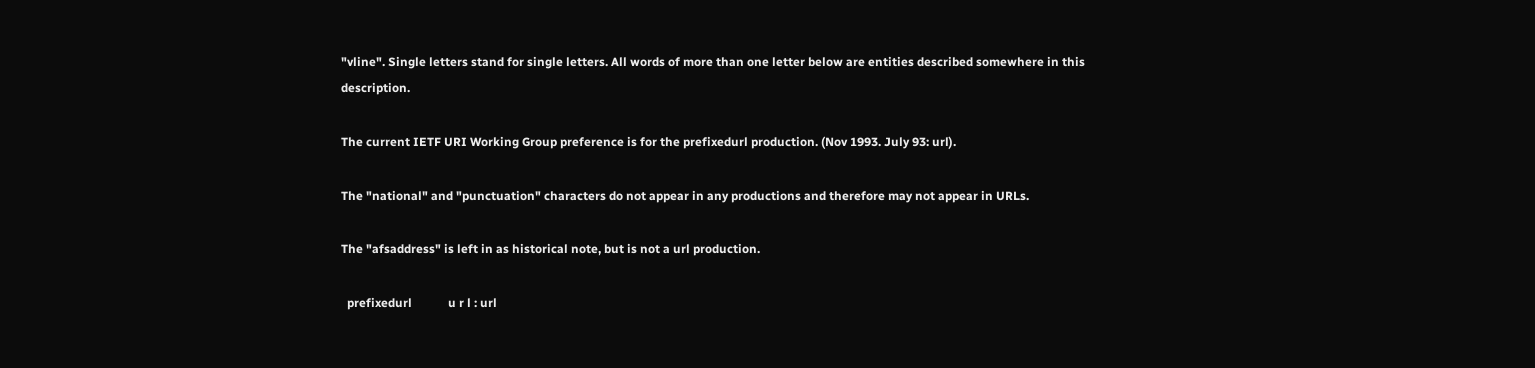"vline". Single letters stand for single letters. All words of more than one letter below are entities described somewhere in this description.

The current IETF URI Working Group preference is for the prefixedurl production. (Nov 1993. July 93: url).

The "national" and "punctuation" characters do not appear in any productions and therefore may not appear in URLs.

The "afsaddress" is left in as historical note, but is not a url production.

  prefixedurl            u r l : url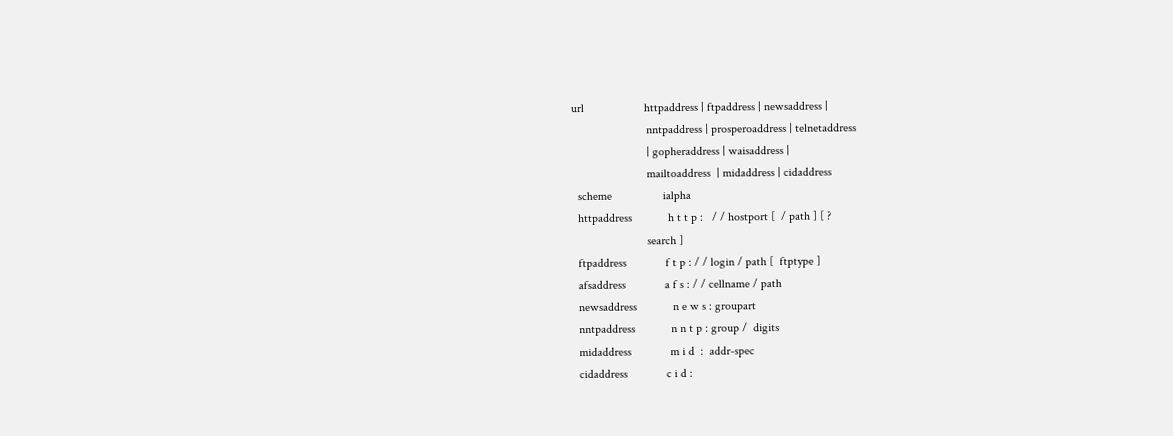url                    httpaddress | ftpaddress | newsaddress |
                         nntpaddress | prosperoaddress | telnetaddress
                         | gopheraddress | waisaddress |
                         mailtoaddress  | midaddress | cidaddress
  scheme                 ialpha
  httpaddress            h t t p :   / / hostport [  / path ] [ ?
                         search ]
  ftpaddress             f t p : / / login / path [  ftptype ]
  afsaddress             a f s : / / cellname / path
  newsaddress            n e w s : groupart
  nntpaddress            n n t p : group /  digits
  midaddress             m i d  :  addr-spec
  cidaddress             c i d :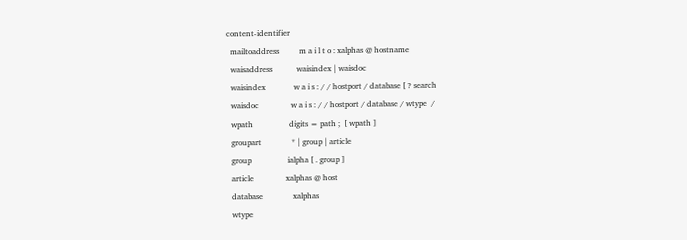content-identifier
  mailtoaddress          m a i l t o : xalphas @ hostname
  waisaddress            waisindex | waisdoc
  waisindex              w a i s : / / hostport / database [ ? search
  waisdoc                w a i s : / / hostport / database / wtype  /
  wpath                  digits = path ;  [ wpath ]
  groupart               * | group | article
  group                  ialpha [ . group ]
  article                xalphas @ host
  database               xalphas
  wtype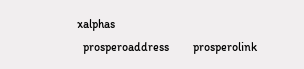xalphas
  prosperoaddress        prosperolink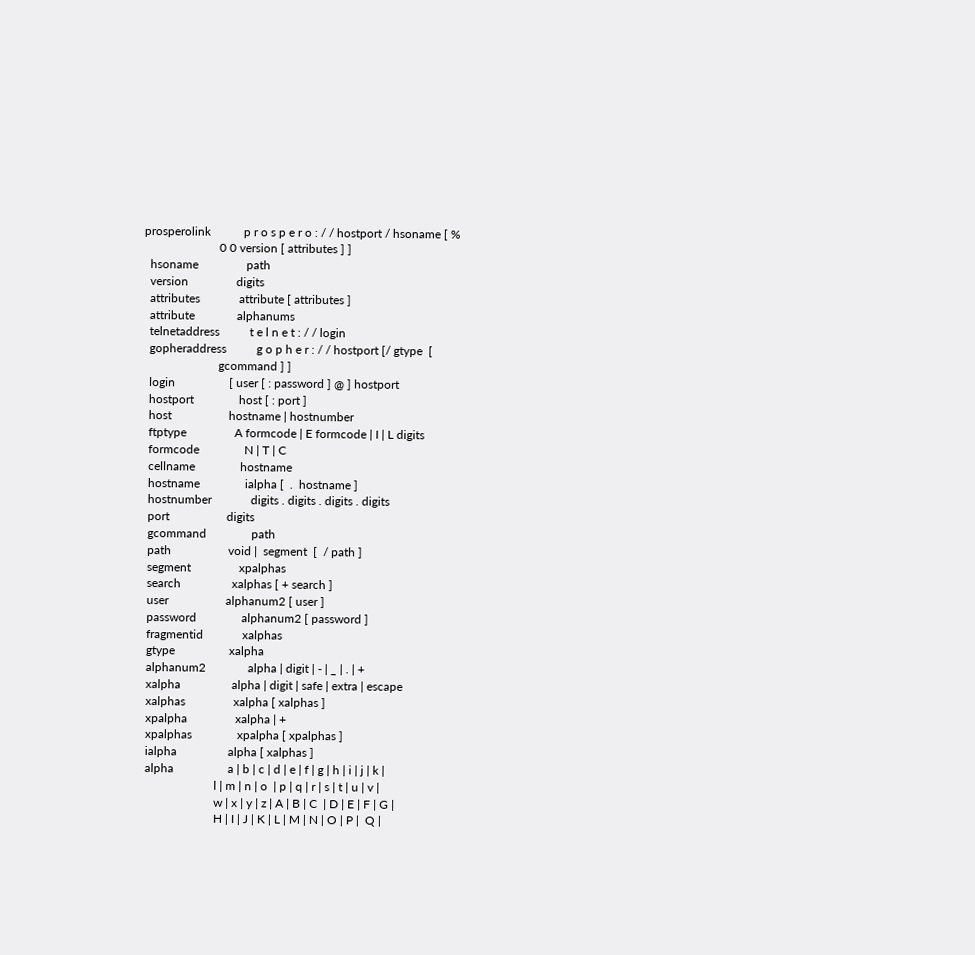prosperolink           p r o s p e r o : / / hostport / hsoname [ %
                         0 0 version [ attributes ] ]
  hsoname                path
  version                digits
  attributes             attribute [ attributes ]
  attribute              alphanums
  telnetaddress          t e l n e t : / / login
  gopheraddress          g o p h e r : / / hostport [/ gtype  [
                         gcommand ] ]
  login                  [ user [ : password ] @ ] hostport
  hostport               host [ : port ]
  host                   hostname | hostnumber
  ftptype                A formcode | E formcode | I | L digits
  formcode               N | T | C
  cellname               hostname
  hostname               ialpha [  .  hostname ]
  hostnumber             digits . digits . digits . digits
  port                   digits
  gcommand               path
  path                   void |  segment  [  / path ]
  segment                xpalphas
  search                 xalphas [ + search ]
  user                   alphanum2 [ user ]
  password               alphanum2 [ password ]
  fragmentid             xalphas
  gtype                  xalpha
  alphanum2              alpha | digit | - | _ | . | +
  xalpha                 alpha | digit | safe | extra | escape
  xalphas                xalpha [ xalphas ]
  xpalpha                xalpha | +
  xpalphas               xpalpha [ xpalphas ]
  ialpha                 alpha [ xalphas ]
  alpha                  a | b | c | d | e | f | g | h | i | j | k |
                         l | m | n | o  | p | q | r | s | t | u | v |
                         w | x | y | z | A | B | C  | D | E | F | G |
                         H | I | J | K | L | M | N | O | P |  Q |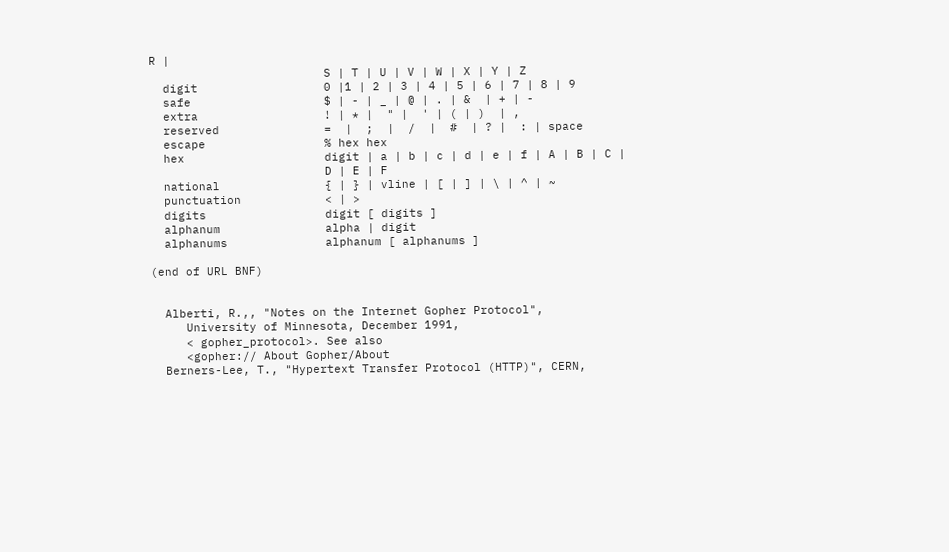R |
                         S | T | U | V | W | X | Y | Z
  digit                  0 |1 | 2 | 3 | 4 | 5 | 6 | 7 | 8 | 9
  safe                   $ | - | _ | @ | . | &  | + | -
  extra                  ! | * |  " |  ' | ( | )  | ,
  reserved               =  |  ;  |  /  |  #  | ? |  : | space
  escape                 % hex hex
  hex                    digit | a | b | c | d | e | f | A | B | C |
                         D | E | F
  national               { | } | vline | [ | ] | \ | ^ | ~
  punctuation            < | >
  digits                 digit [ digits ]
  alphanum               alpha | digit
  alphanums              alphanum [ alphanums ]

(end of URL BNF)


  Alberti, R.,, "Notes on the Internet Gopher Protocol",
     University of Minnesota, December 1991,
     < gopher_protocol>. See also
     <gopher:// About Gopher/About
  Berners-Lee, T., "Hypertext Transfer Protocol (HTTP)", CERN,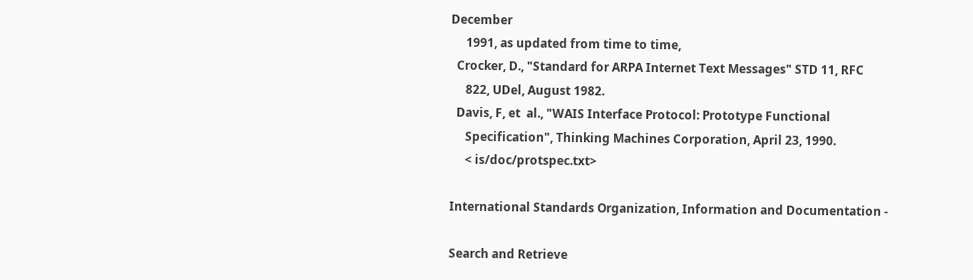December
     1991, as updated from time to time,
  Crocker, D., "Standard for ARPA Internet Text Messages" STD 11, RFC
     822, UDel, August 1982.
  Davis, F, et  al., "WAIS Interface Protocol: Prototype Functional
     Specification", Thinking Machines Corporation, April 23, 1990.
     < is/doc/protspec.txt>

International Standards Organization, Information and Documentation -

Search and Retrieve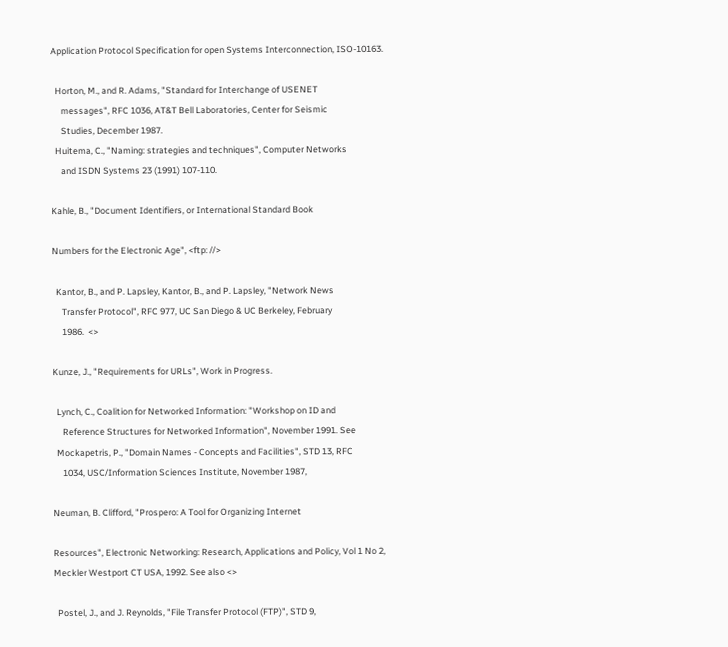Application Protocol Specification for open Systems Interconnection, ISO-10163.

  Horton, M., and R. Adams, "Standard for Interchange of USENET
     messages", RFC 1036, AT&T Bell Laboratories, Center for Seismic
     Studies, December 1987.
  Huitema, C., "Naming: strategies and techniques", Computer Networks
     and ISDN Systems 23 (1991) 107-110.

Kahle, B., "Document Identifiers, or International Standard Book

Numbers for the Electronic Age", <ftp: //>

  Kantor, B., and P. Lapsley, Kantor, B., and P. Lapsley, "Network News
     Transfer Protocol", RFC 977, UC San Diego & UC Berkeley, February
     1986.  <>

Kunze, J., "Requirements for URLs", Work in Progress.

  Lynch, C., Coalition for Networked Information: "Workshop on ID and
     Reference Structures for Networked Information", November 1991. See
  Mockapetris, P., "Domain Names - Concepts and Facilities", STD 13, RFC
     1034, USC/Information Sciences Institute, November 1987,

Neuman, B. Clifford, "Prospero: A Tool for Organizing Internet

Resources", Electronic Networking: Research, Applications and Policy, Vol 1 No 2, Meckler Westport CT USA, 1992. See also <>

  Postel, J., and J. Reynolds, "File Transfer Protocol (FTP)", STD 9,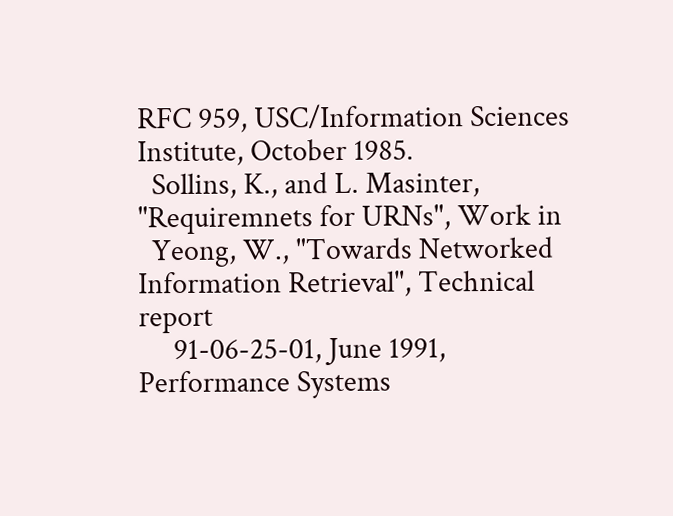RFC 959, USC/Information Sciences Institute, October 1985.
  Sollins, K., and L. Masinter, "Requiremnets for URNs", Work in
  Yeong, W., "Towards Networked Information Retrieval", Technical report
     91-06-25-01, June 1991, Performance Systems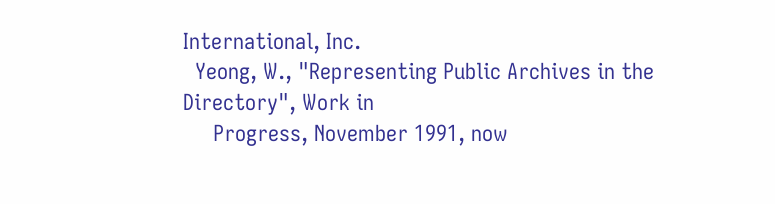International, Inc.
  Yeong, W., "Representing Public Archives in the Directory", Work in
     Progress, November 1991, now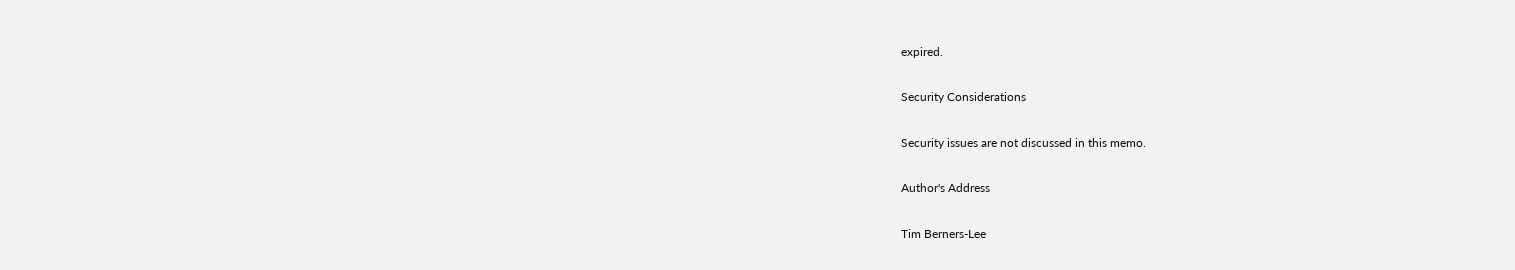expired.

Security Considerations

Security issues are not discussed in this memo.

Author's Address

Tim Berners-Lee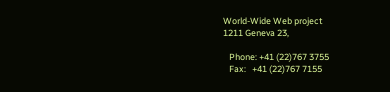World-Wide Web project
1211 Geneva 23,

   Phone: +41 (22)767 3755
   Fax:   +41 (22)767 7155